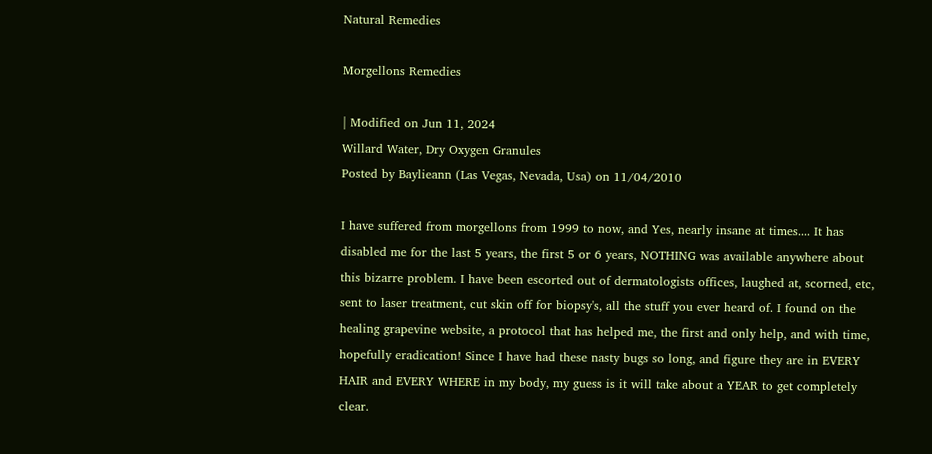Natural Remedies

Morgellons Remedies

| Modified on Jun 11, 2024
Willard Water, Dry Oxygen Granules
Posted by Baylieann (Las Vegas, Nevada, Usa) on 11/04/2010

I have suffered from morgellons from 1999 to now, and Yes, nearly insane at times.... It has disabled me for the last 5 years, the first 5 or 6 years, NOTHING was available anywhere about this bizarre problem. I have been escorted out of dermatologists offices, laughed at, scorned, etc, sent to laser treatment, cut skin off for biopsy's, all the stuff you ever heard of. I found on the healing grapevine website, a protocol that has helped me, the first and only help, and with time, hopefully eradication! Since I have had these nasty bugs so long, and figure they are in EVERY HAIR and EVERY WHERE in my body, my guess is it will take about a YEAR to get completely clear.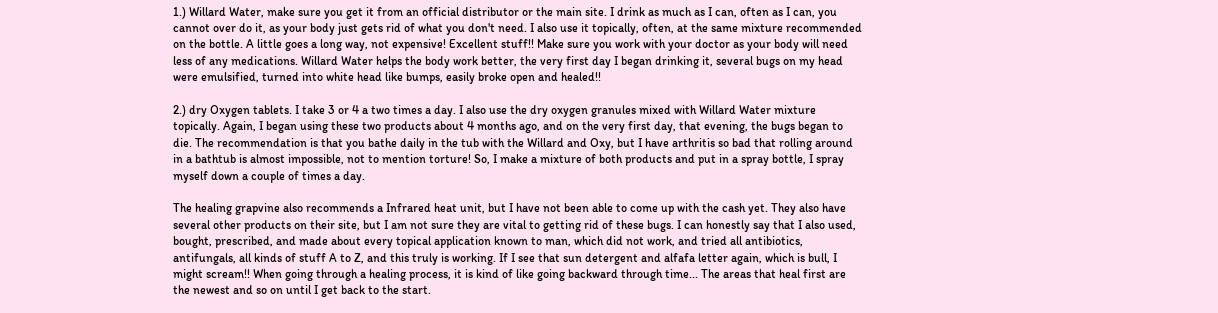1.) Willard Water, make sure you get it from an official distributor or the main site. I drink as much as I can, often as I can, you cannot over do it, as your body just gets rid of what you don't need. I also use it topically, often, at the same mixture recommended on the bottle. A little goes a long way, not expensive! Excellent stuff!! Make sure you work with your doctor as your body will need less of any medications. Willard Water helps the body work better, the very first day I began drinking it, several bugs on my head were emulsified, turned into white head like bumps, easily broke open and healed!!

2.) dry Oxygen tablets. I take 3 or 4 a two times a day. I also use the dry oxygen granules mixed with Willard Water mixture topically. Again, I began using these two products about 4 months ago, and on the very first day, that evening, the bugs began to die. The recommendation is that you bathe daily in the tub with the Willard and Oxy, but I have arthritis so bad that rolling around in a bathtub is almost impossible, not to mention torture! So, I make a mixture of both products and put in a spray bottle, I spray myself down a couple of times a day.

The healing grapvine also recommends a Infrared heat unit, but I have not been able to come up with the cash yet. They also have several other products on their site, but I am not sure they are vital to getting rid of these bugs. I can honestly say that I also used, bought, prescribed, and made about every topical application known to man, which did not work, and tried all antibiotics, antifungals, all kinds of stuff A to Z, and this truly is working. If I see that sun detergent and alfafa letter again, which is bull, I might scream!! When going through a healing process, it is kind of like going backward through time... The areas that heal first are the newest and so on until I get back to the start.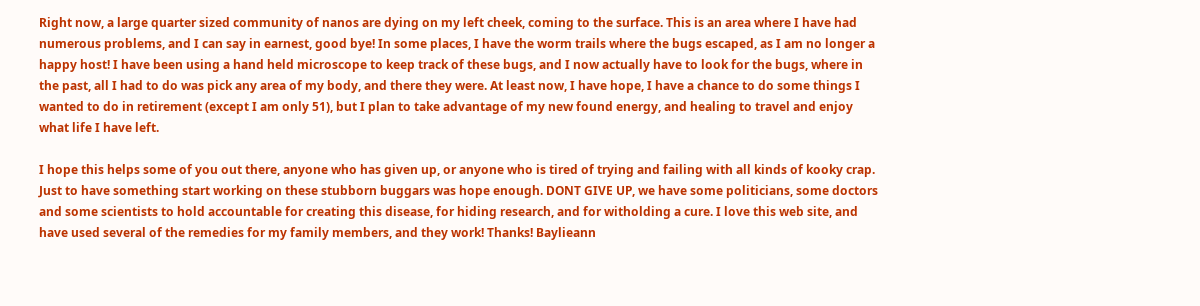Right now, a large quarter sized community of nanos are dying on my left cheek, coming to the surface. This is an area where I have had numerous problems, and I can say in earnest, good bye! In some places, I have the worm trails where the bugs escaped, as I am no longer a happy host! I have been using a hand held microscope to keep track of these bugs, and I now actually have to look for the bugs, where in the past, all I had to do was pick any area of my body, and there they were. At least now, I have hope, I have a chance to do some things I wanted to do in retirement (except I am only 51), but I plan to take advantage of my new found energy, and healing to travel and enjoy what life I have left.

I hope this helps some of you out there, anyone who has given up, or anyone who is tired of trying and failing with all kinds of kooky crap. Just to have something start working on these stubborn buggars was hope enough. DONT GIVE UP, we have some politicians, some doctors and some scientists to hold accountable for creating this disease, for hiding research, and for witholding a cure. I love this web site, and have used several of the remedies for my family members, and they work! Thanks! Baylieann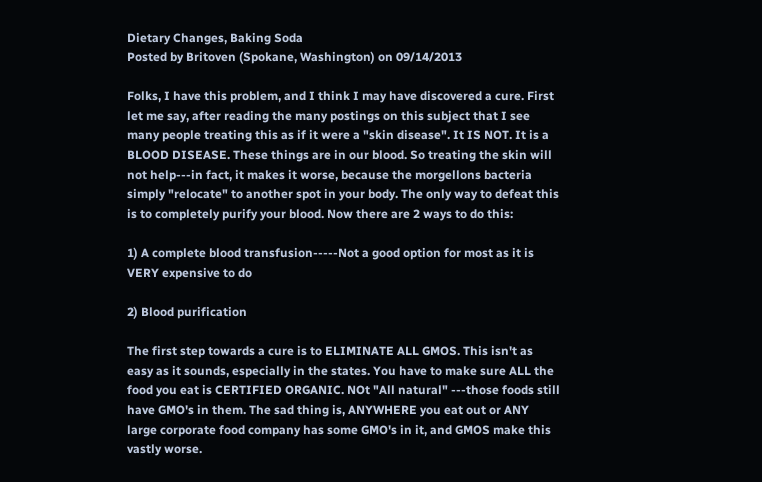Dietary Changes, Baking Soda
Posted by Britoven (Spokane, Washington) on 09/14/2013

Folks, I have this problem, and I think I may have discovered a cure. First let me say, after reading the many postings on this subject that I see many people treating this as if it were a "skin disease". It IS NOT. It is a BLOOD DISEASE. These things are in our blood. So treating the skin will not help---in fact, it makes it worse, because the morgellons bacteria simply "relocate" to another spot in your body. The only way to defeat this is to completely purify your blood. Now there are 2 ways to do this:

1) A complete blood transfusion-----Not a good option for most as it is VERY expensive to do

2) Blood purification

The first step towards a cure is to ELIMINATE ALL GMOS. This isn't as easy as it sounds, especially in the states. You have to make sure ALL the food you eat is CERTIFIED ORGANIC. NOt "All natural" ---those foods still have GMO's in them. The sad thing is, ANYWHERE you eat out or ANY large corporate food company has some GMO's in it, and GMOS make this vastly worse.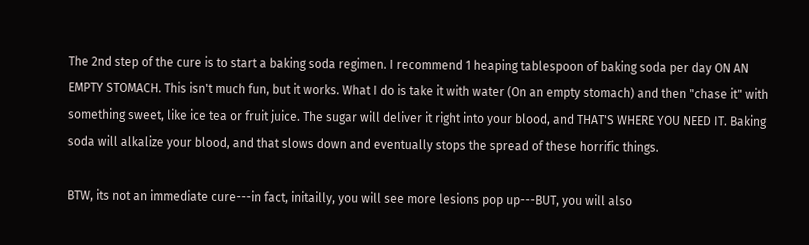The 2nd step of the cure is to start a baking soda regimen. I recommend 1 heaping tablespoon of baking soda per day ON AN EMPTY STOMACH. This isn't much fun, but it works. What I do is take it with water (On an empty stomach) and then "chase it" with something sweet, like ice tea or fruit juice. The sugar will deliver it right into your blood, and THAT'S WHERE YOU NEED IT. Baking soda will alkalize your blood, and that slows down and eventually stops the spread of these horrific things.

BTW, its not an immediate cure---in fact, initailly, you will see more lesions pop up---BUT, you will also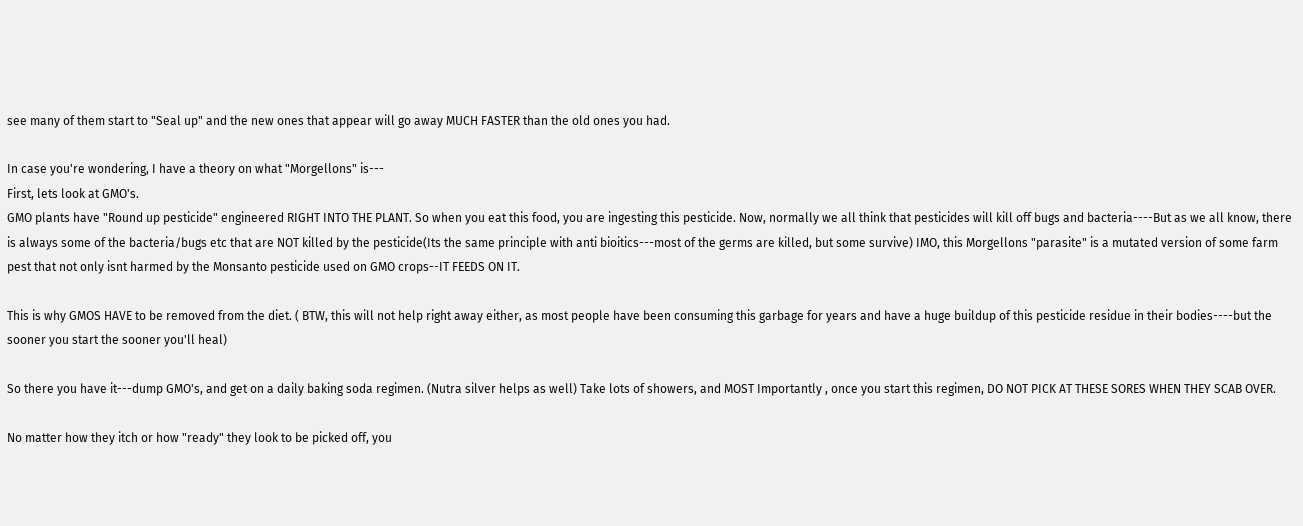see many of them start to "Seal up" and the new ones that appear will go away MUCH FASTER than the old ones you had.

In case you're wondering, I have a theory on what "Morgellons" is---
First, lets look at GMO's.
GMO plants have "Round up pesticide" engineered RIGHT INTO THE PLANT. So when you eat this food, you are ingesting this pesticide. Now, normally we all think that pesticides will kill off bugs and bacteria----But as we all know, there is always some of the bacteria/bugs etc that are NOT killed by the pesticide(Its the same principle with anti bioitics---most of the germs are killed, but some survive) IMO, this Morgellons "parasite" is a mutated version of some farm pest that not only isnt harmed by the Monsanto pesticide used on GMO crops--IT FEEDS ON IT.

This is why GMOS HAVE to be removed from the diet. ( BTW, this will not help right away either, as most people have been consuming this garbage for years and have a huge buildup of this pesticide residue in their bodies----but the sooner you start the sooner you'll heal)

So there you have it---dump GMO's, and get on a daily baking soda regimen. (Nutra silver helps as well) Take lots of showers, and MOST Importantly , once you start this regimen, DO NOT PICK AT THESE SORES WHEN THEY SCAB OVER.

No matter how they itch or how "ready" they look to be picked off, you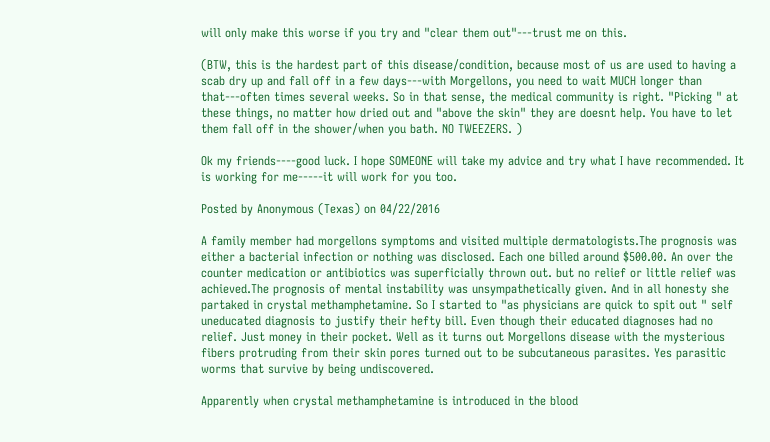will only make this worse if you try and "clear them out"---trust me on this.

(BTW, this is the hardest part of this disease/condition, because most of us are used to having a scab dry up and fall off in a few days---with Morgellons, you need to wait MUCH longer than that---often times several weeks. So in that sense, the medical community is right. "Picking " at these things, no matter how dried out and "above the skin" they are doesnt help. You have to let them fall off in the shower/when you bath. NO TWEEZERS. )

Ok my friends----good luck. I hope SOMEONE will take my advice and try what I have recommended. It is working for me-----it will work for you too.

Posted by Anonymous (Texas) on 04/22/2016

A family member had morgellons symptoms and visited multiple dermatologists.The prognosis was either a bacterial infection or nothing was disclosed. Each one billed around $500.00. An over the counter medication or antibiotics was superficially thrown out. but no relief or little relief was achieved.The prognosis of mental instability was unsympathetically given. And in all honesty she partaked in crystal methamphetamine. So I started to "as physicians are quick to spit out " self uneducated diagnosis to justify their hefty bill. Even though their educated diagnoses had no relief. Just money in their pocket. Well as it turns out Morgellons disease with the mysterious fibers protruding from their skin pores turned out to be subcutaneous parasites. Yes parasitic worms that survive by being undiscovered.

Apparently when crystal methamphetamine is introduced in the blood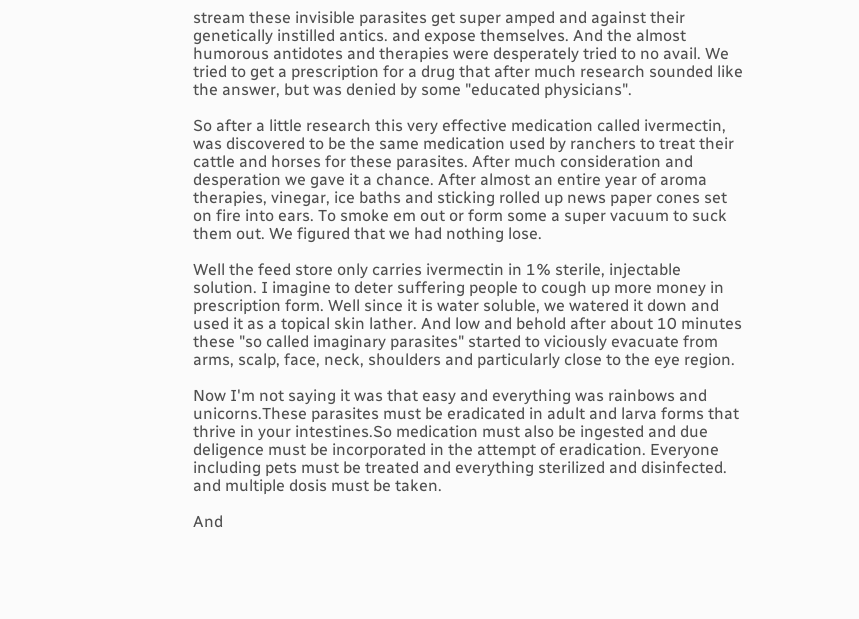stream these invisible parasites get super amped and against their genetically instilled antics. and expose themselves. And the almost humorous antidotes and therapies were desperately tried to no avail. We tried to get a prescription for a drug that after much research sounded like the answer, but was denied by some "educated physicians".

So after a little research this very effective medication called ivermectin, was discovered to be the same medication used by ranchers to treat their cattle and horses for these parasites. After much consideration and desperation we gave it a chance. After almost an entire year of aroma therapies, vinegar, ice baths and sticking rolled up news paper cones set on fire into ears. To smoke em out or form some a super vacuum to suck them out. We figured that we had nothing lose.

Well the feed store only carries ivermectin in 1% sterile, injectable solution. I imagine to deter suffering people to cough up more money in prescription form. Well since it is water soluble, we watered it down and used it as a topical skin lather. And low and behold after about 10 minutes these "so called imaginary parasites" started to viciously evacuate from arms, scalp, face, neck, shoulders and particularly close to the eye region.

Now I'm not saying it was that easy and everything was rainbows and unicorns.These parasites must be eradicated in adult and larva forms that thrive in your intestines.So medication must also be ingested and due deligence must be incorporated in the attempt of eradication. Everyone including pets must be treated and everything sterilized and disinfected. and multiple dosis must be taken.

And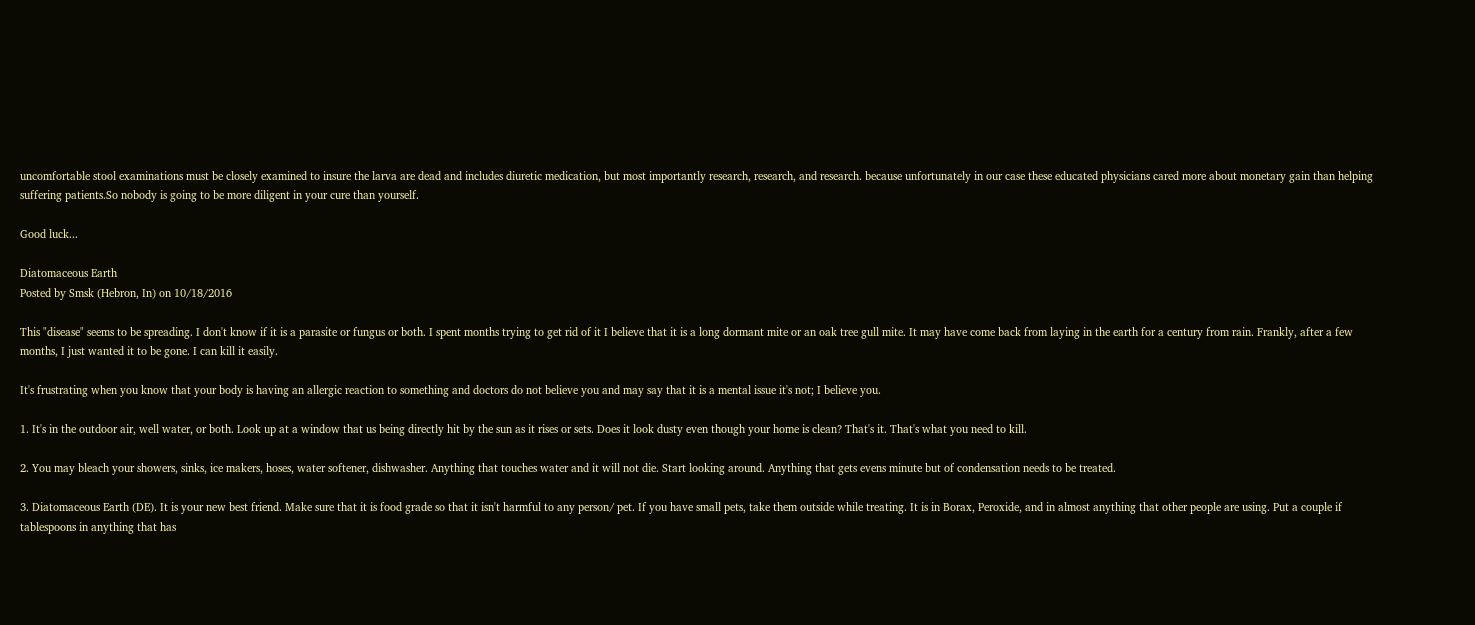uncomfortable stool examinations must be closely examined to insure the larva are dead and includes diuretic medication, but most importantly research, research, and research. because unfortunately in our case these educated physicians cared more about monetary gain than helping suffering patients.So nobody is going to be more diligent in your cure than yourself.

Good luck...

Diatomaceous Earth
Posted by Smsk (Hebron, In) on 10/18/2016

This "disease" seems to be spreading. I don't know if it is a parasite or fungus or both. I spent months trying to get rid of it I believe that it is a long dormant mite or an oak tree gull mite. It may have come back from laying in the earth for a century from rain. Frankly, after a few months, I just wanted it to be gone. I can kill it easily.

It's frustrating when you know that your body is having an allergic reaction to something and doctors do not believe you and may say that it is a mental issue it's not; I believe you.

1. It's in the outdoor air, well water, or both. Look up at a window that us being directly hit by the sun as it rises or sets. Does it look dusty even though your home is clean? That's it. That's what you need to kill.

2. You may bleach your showers, sinks, ice makers, hoses, water softener, dishwasher. Anything that touches water and it will not die. Start looking around. Anything that gets evens minute but of condensation needs to be treated.

3. Diatomaceous Earth (DE). It is your new best friend. Make sure that it is food grade so that it isn't harmful to any person/ pet. If you have small pets, take them outside while treating. It is in Borax, Peroxide, and in almost anything that other people are using. Put a couple if tablespoons in anything that has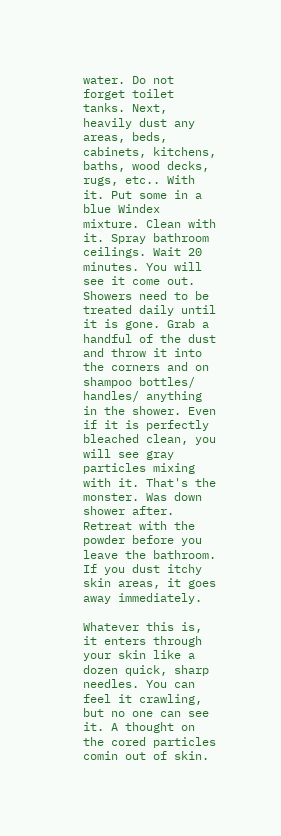water. Do not forget toilet tanks. Next, heavily dust any areas, beds, cabinets, kitchens, baths, wood decks, rugs, etc.. With it. Put some in a blue Windex mixture. Clean with it. Spray bathroom ceilings. Wait 20 minutes. You will see it come out. Showers need to be treated daily until it is gone. Grab a handful of the dust and throw it into the corners and on shampoo bottles/ handles/ anything in the shower. Even if it is perfectly bleached clean, you will see gray particles mixing with it. That's the monster. Was down shower after. Retreat with the powder before you leave the bathroom. If you dust itchy skin areas, it goes away immediately.

Whatever this is, it enters through your skin like a dozen quick, sharp needles. You can feel it crawling, but no one can see it. A thought on the cored particles comin out of skin.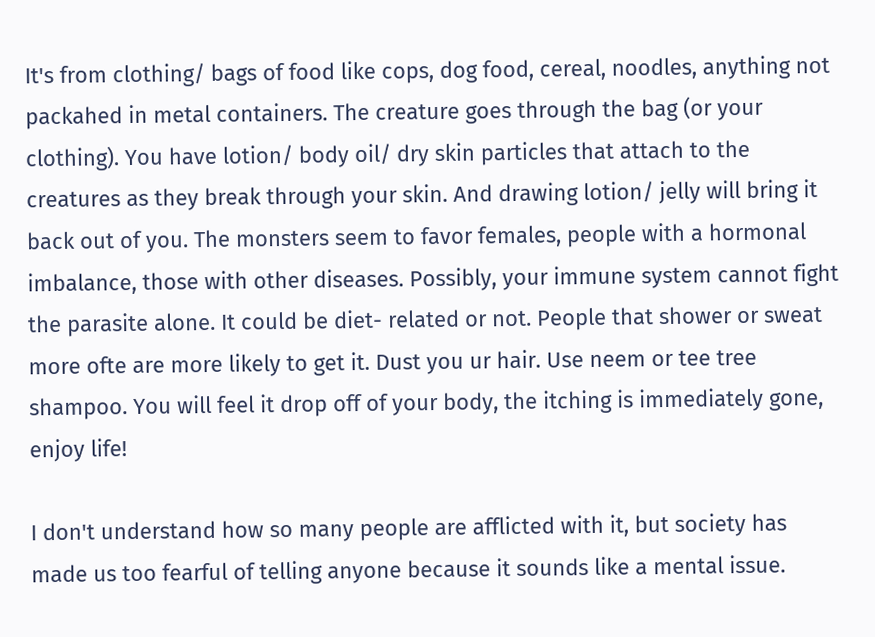It's from clothing/ bags of food like cops, dog food, cereal, noodles, anything not packahed in metal containers. The creature goes through the bag (or your clothing). You have lotion/ body oil/ dry skin particles that attach to the creatures as they break through your skin. And drawing lotion/ jelly will bring it back out of you. The monsters seem to favor females, people with a hormonal imbalance, those with other diseases. Possibly, your immune system cannot fight the parasite alone. It could be diet- related or not. People that shower or sweat more ofte are more likely to get it. Dust you ur hair. Use neem or tee tree shampoo. You will feel it drop off of your body, the itching is immediately gone, enjoy life!

I don't understand how so many people are afflicted with it, but society has made us too fearful of telling anyone because it sounds like a mental issue.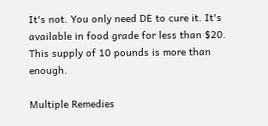It's not. You only need DE to cure it. It's available in food grade for less than $20. This supply of 10 pounds is more than enough.

Multiple Remedies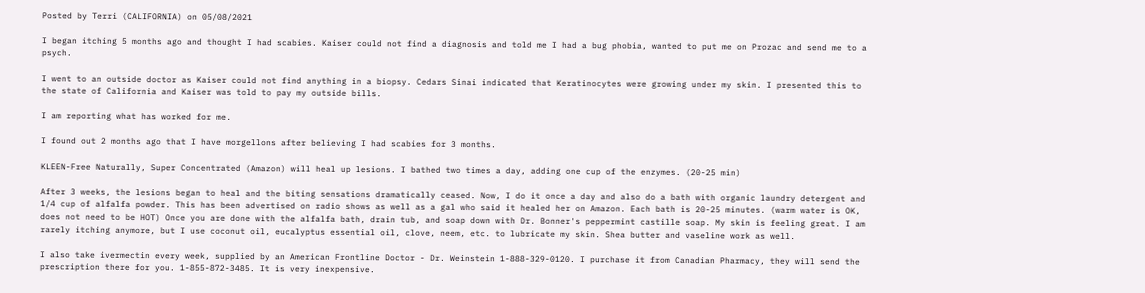Posted by Terri (CALIFORNIA) on 05/08/2021

I began itching 5 months ago and thought I had scabies. Kaiser could not find a diagnosis and told me I had a bug phobia, wanted to put me on Prozac and send me to a psych.

I went to an outside doctor as Kaiser could not find anything in a biopsy. Cedars Sinai indicated that Keratinocytes were growing under my skin. I presented this to the state of California and Kaiser was told to pay my outside bills.

I am reporting what has worked for me.

I found out 2 months ago that I have morgellons after believing I had scabies for 3 months.

KLEEN-Free Naturally, Super Concentrated (Amazon) will heal up lesions. I bathed two times a day, adding one cup of the enzymes. (20-25 min)

After 3 weeks, the lesions began to heal and the biting sensations dramatically ceased. Now, I do it once a day and also do a bath with organic laundry detergent and 1/4 cup of alfalfa powder. This has been advertised on radio shows as well as a gal who said it healed her on Amazon. Each bath is 20-25 minutes. (warm water is OK, does not need to be HOT) Once you are done with the alfalfa bath, drain tub, and soap down with Dr. Bonner's peppermint castille soap. My skin is feeling great. I am rarely itching anymore, but I use coconut oil, eucalyptus essential oil, clove, neem, etc. to lubricate my skin. Shea butter and vaseline work as well.

I also take ivermectin every week, supplied by an American Frontline Doctor - Dr. Weinstein 1-888-329-0120. I purchase it from Canadian Pharmacy, they will send the prescription there for you. 1-855-872-3485. It is very inexpensive.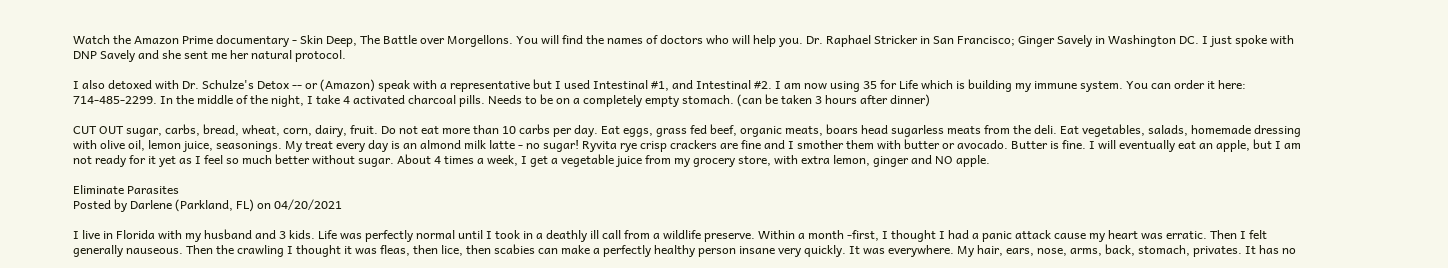Watch the Amazon Prime documentary - Skin Deep, The Battle over Morgellons. You will find the names of doctors who will help you. Dr. Raphael Stricker in San Francisco; Ginger Savely in Washington DC. I just spoke with DNP Savely and she sent me her natural protocol.

I also detoxed with Dr. Schulze's Detox -- or (Amazon) speak with a representative but I used Intestinal #1, and Intestinal #2. I am now using 35 for Life which is building my immune system. You can order it here: 714-485-2299. In the middle of the night, I take 4 activated charcoal pills. Needs to be on a completely empty stomach. (can be taken 3 hours after dinner)

CUT OUT sugar, carbs, bread, wheat, corn, dairy, fruit. Do not eat more than 10 carbs per day. Eat eggs, grass fed beef, organic meats, boars head sugarless meats from the deli. Eat vegetables, salads, homemade dressing with olive oil, lemon juice, seasonings. My treat every day is an almond milk latte - no sugar! Ryvita rye crisp crackers are fine and I smother them with butter or avocado. Butter is fine. I will eventually eat an apple, but I am not ready for it yet as I feel so much better without sugar. About 4 times a week, I get a vegetable juice from my grocery store, with extra lemon, ginger and NO apple.

Eliminate Parasites
Posted by Darlene (Parkland, FL) on 04/20/2021

I live in Florida with my husband and 3 kids. Life was perfectly normal until I took in a deathly ill call from a wildlife preserve. Within a month -first, I thought I had a panic attack cause my heart was erratic. Then I felt generally nauseous. Then the crawling I thought it was fleas, then lice, then scabies can make a perfectly healthy person insane very quickly. It was everywhere. My hair, ears, nose, arms, back, stomach, privates. It has no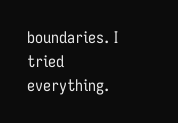boundaries. I tried everything.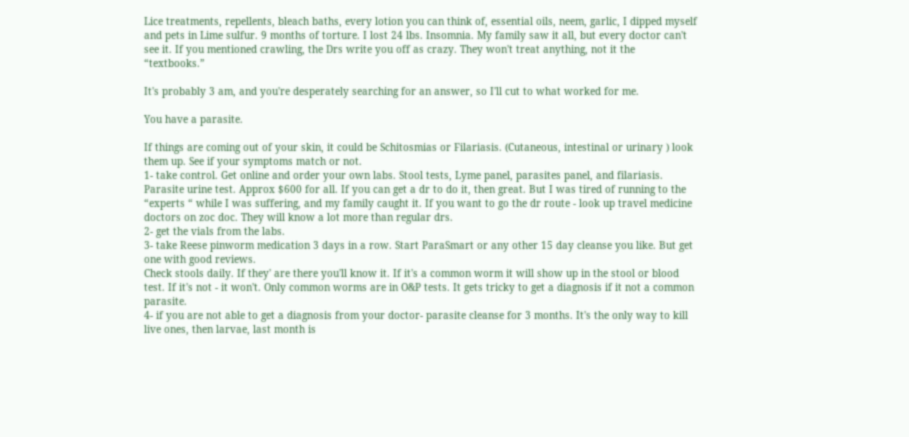Lice treatments, repellents, bleach baths, every lotion you can think of, essential oils, neem, garlic, I dipped myself and pets in Lime sulfur. 9 months of torture. I lost 24 lbs. Insomnia. My family saw it all, but every doctor can't see it. If you mentioned crawling, the Drs write you off as crazy. They won't treat anything, not it the “textbooks.”

It's probably 3 am, and you're desperately searching for an answer, so I'll cut to what worked for me.

You have a parasite.

If things are coming out of your skin, it could be Schitosmias or Filariasis. (Cutaneous, intestinal or urinary ) look them up. See if your symptoms match or not.
1- take control. Get online and order your own labs. Stool tests, Lyme panel, parasites panel, and filariasis. Parasite urine test. Approx $600 for all. If you can get a dr to do it, then great. But I was tired of running to the “experts “ while I was suffering, and my family caught it. If you want to go the dr route - look up travel medicine doctors on zoc doc. They will know a lot more than regular drs.
2- get the vials from the labs.
3- take Reese pinworm medication 3 days in a row. Start ParaSmart or any other 15 day cleanse you like. But get one with good reviews.
Check stools daily. If they' are there you'll know it. If it's a common worm it will show up in the stool or blood test. If it's not - it won't. Only common worms are in O&P tests. It gets tricky to get a diagnosis if it not a common parasite.
4- if you are not able to get a diagnosis from your doctor- parasite cleanse for 3 months. It's the only way to kill live ones, then larvae, last month is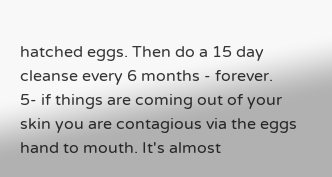hatched eggs. Then do a 15 day cleanse every 6 months - forever.
5- if things are coming out of your skin you are contagious via the eggs hand to mouth. It's almost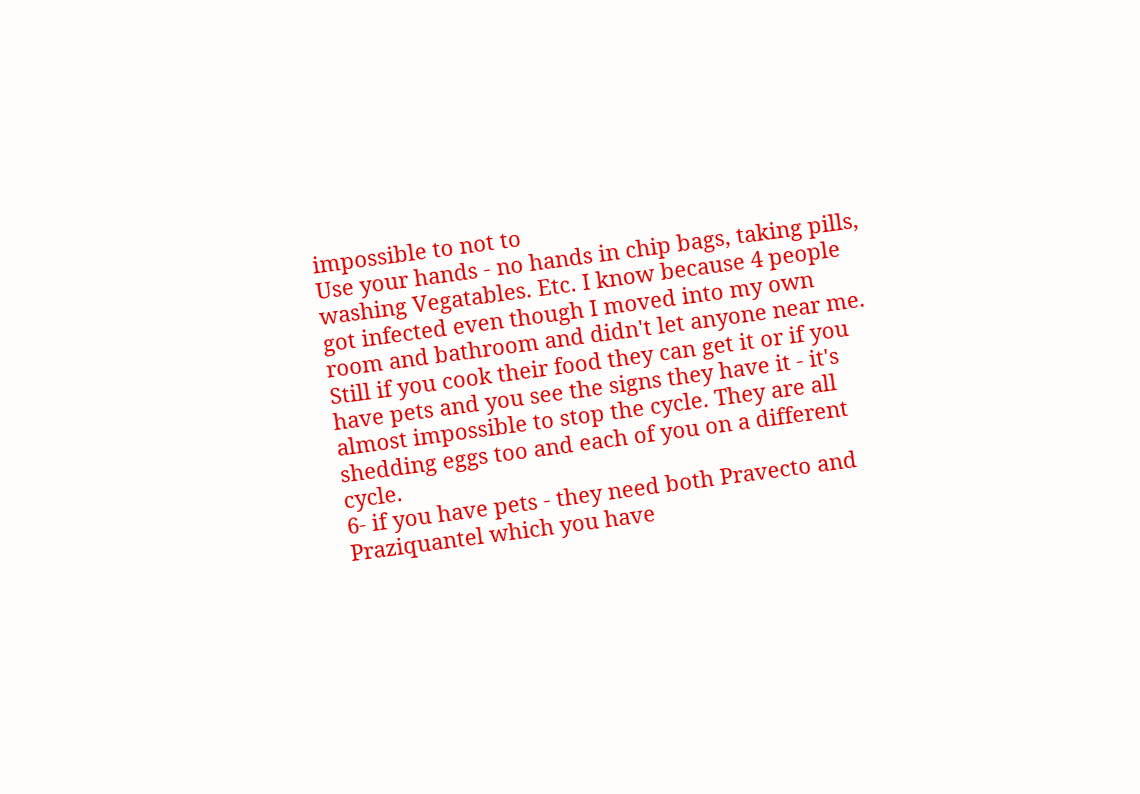impossible to not to
Use your hands - no hands in chip bags, taking pills, washing Vegatables. Etc. I know because 4 people got infected even though I moved into my own room and bathroom and didn't let anyone near me. Still if you cook their food they can get it or if you have pets and you see the signs they have it - it's almost impossible to stop the cycle. They are all shedding eggs too and each of you on a different cycle.
6- if you have pets - they need both Pravecto and Praziquantel which you have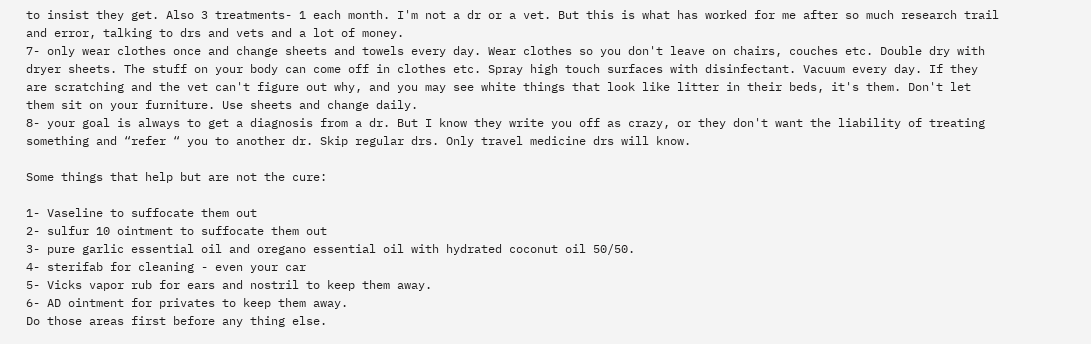to insist they get. Also 3 treatments- 1 each month. I'm not a dr or a vet. But this is what has worked for me after so much research trail and error, talking to drs and vets and a lot of money.
7- only wear clothes once and change sheets and towels every day. Wear clothes so you don't leave on chairs, couches etc. Double dry with dryer sheets. The stuff on your body can come off in clothes etc. Spray high touch surfaces with disinfectant. Vacuum every day. If they are scratching and the vet can't figure out why, and you may see white things that look like litter in their beds, it's them. Don't let them sit on your furniture. Use sheets and change daily.
8- your goal is always to get a diagnosis from a dr. But I know they write you off as crazy, or they don't want the liability of treating something and “refer “ you to another dr. Skip regular drs. Only travel medicine drs will know.

Some things that help but are not the cure:

1- Vaseline to suffocate them out
2- sulfur 10 ointment to suffocate them out
3- pure garlic essential oil and oregano essential oil with hydrated coconut oil 50/50.
4- sterifab for cleaning - even your car
5- Vicks vapor rub for ears and nostril to keep them away.
6- AD ointment for privates to keep them away.
Do those areas first before any thing else.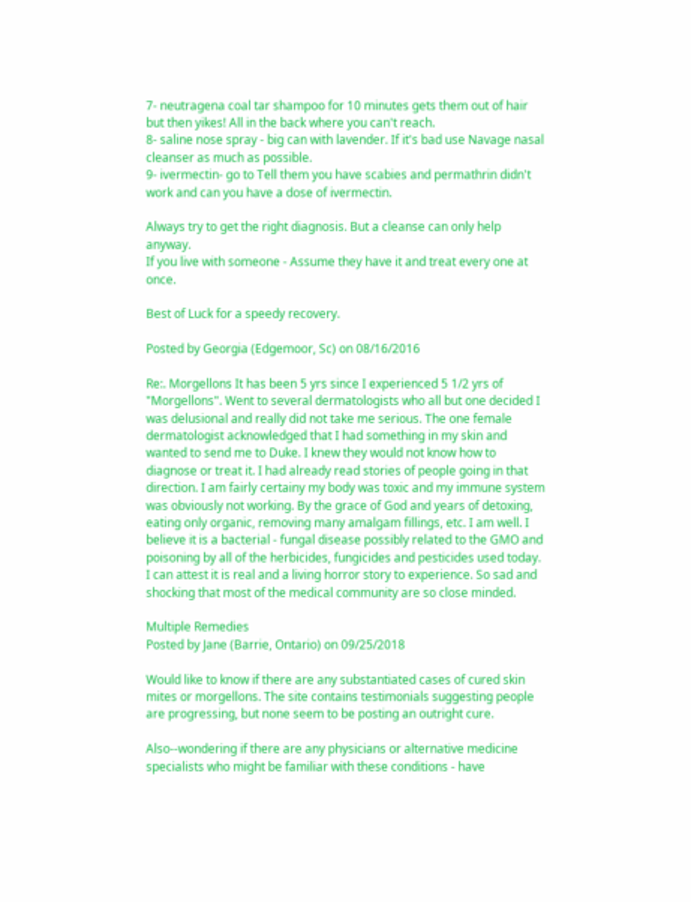7- neutragena coal tar shampoo for 10 minutes gets them out of hair but then yikes! All in the back where you can't reach.
8- saline nose spray - big can with lavender. If it's bad use Navage nasal cleanser as much as possible.
9- ivermectin- go to Tell them you have scabies and permathrin didn't work and can you have a dose of ivermectin.

Always try to get the right diagnosis. But a cleanse can only help anyway.
If you live with someone - Assume they have it and treat every one at once.

Best of Luck for a speedy recovery.

Posted by Georgia (Edgemoor, Sc) on 08/16/2016

Re:. Morgellons It has been 5 yrs since I experienced 5 1/2 yrs of "Morgellons". Went to several dermatologists who all but one decided I was delusional and really did not take me serious. The one female dermatologist acknowledged that I had something in my skin and wanted to send me to Duke. I knew they would not know how to diagnose or treat it. I had already read stories of people going in that direction. I am fairly certainy my body was toxic and my immune system was obviously not working. By the grace of God and years of detoxing, eating only organic, removing many amalgam fillings, etc. I am well. I believe it is a bacterial - fungal disease possibly related to the GMO and poisoning by all of the herbicides, fungicides and pesticides used today. I can attest it is real and a living horror story to experience. So sad and shocking that most of the medical community are so close minded.

Multiple Remedies
Posted by Jane (Barrie, Ontario) on 09/25/2018

Would like to know if there are any substantiated cases of cured skin mites or morgellons. The site contains testimonials suggesting people are progressing, but none seem to be posting an outright cure.

Also--wondering if there are any physicians or alternative medicine specialists who might be familiar with these conditions - have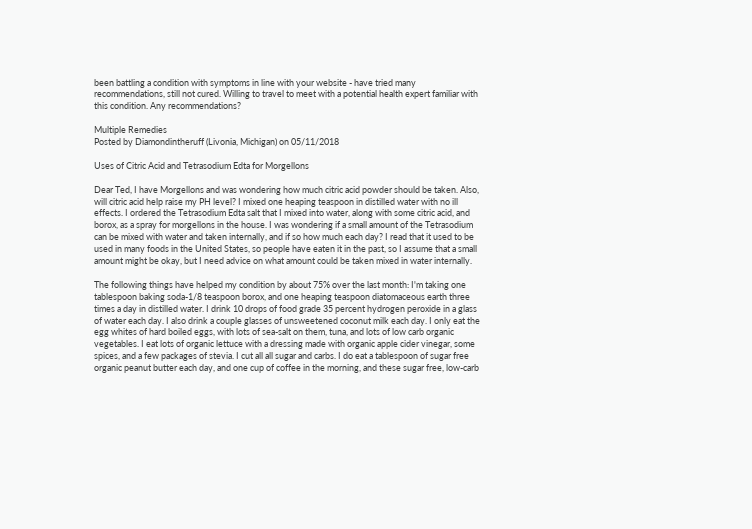been battling a condition with symptoms in line with your website - have tried many recommendations, still not cured. Willing to travel to meet with a potential health expert familiar with this condition. Any recommendations?

Multiple Remedies
Posted by Diamondintheruff (Livonia, Michigan) on 05/11/2018

Uses of Citric Acid and Tetrasodium Edta for Morgellons

Dear Ted, I have Morgellons and was wondering how much citric acid powder should be taken. Also, will citric acid help raise my PH level? I mixed one heaping teaspoon in distilled water with no ill effects. I ordered the Tetrasodium Edta salt that I mixed into water, along with some citric acid, and borox, as a spray for morgellons in the house. I was wondering if a small amount of the Tetrasodium can be mixed with water and taken internally, and if so how much each day? I read that it used to be used in many foods in the United States, so people have eaten it in the past, so I assume that a small amount might be okay, but I need advice on what amount could be taken mixed in water internally.

The following things have helped my condition by about 75% over the last month: I'm taking one tablespoon baking soda-1/8 teaspoon borox, and one heaping teaspoon diatomaceous earth three times a day in distilled water. I drink 10 drops of food grade 35 percent hydrogen peroxide in a glass of water each day. I also drink a couple glasses of unsweetened coconut milk each day. I only eat the egg whites of hard boiled eggs, with lots of sea-salt on them, tuna, and lots of low carb organic vegetables. I eat lots of organic lettuce with a dressing made with organic apple cider vinegar, some spices, and a few packages of stevia. I cut all all sugar and carbs. I do eat a tablespoon of sugar free organic peanut butter each day, and one cup of coffee in the morning, and these sugar free, low-carb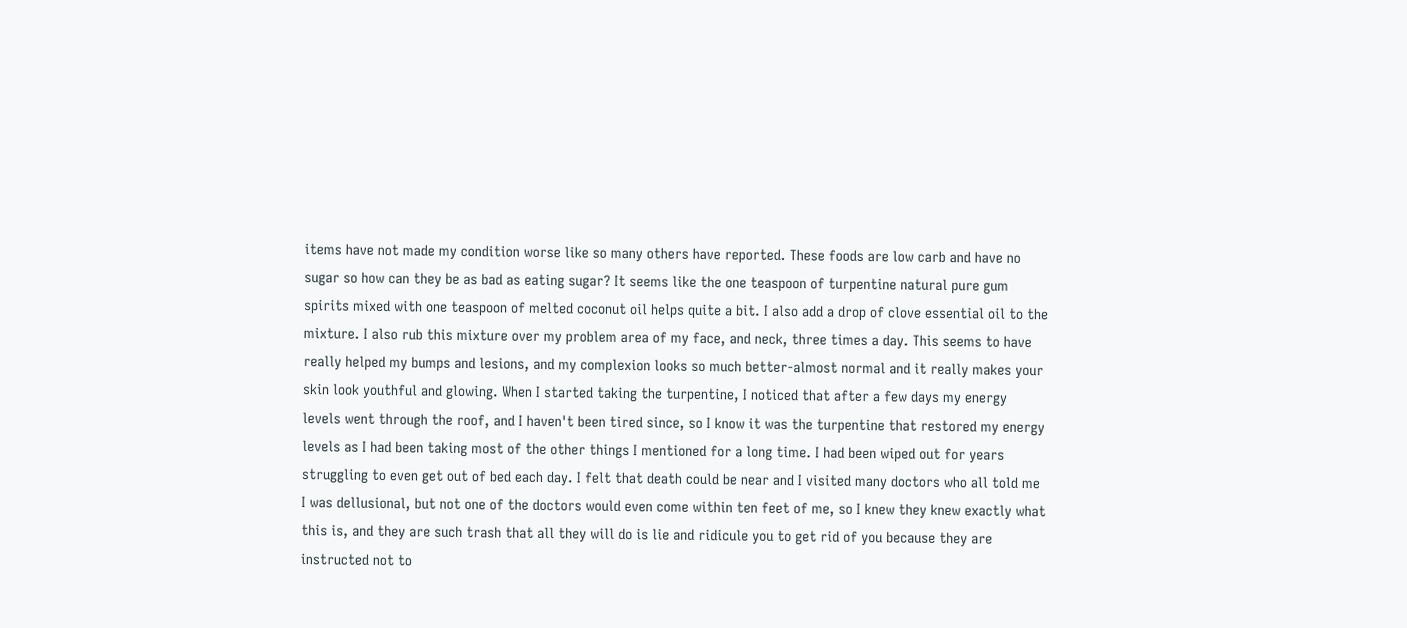items have not made my condition worse like so many others have reported. These foods are low carb and have no sugar so how can they be as bad as eating sugar? It seems like the one teaspoon of turpentine natural pure gum spirits mixed with one teaspoon of melted coconut oil helps quite a bit. I also add a drop of clove essential oil to the mixture. I also rub this mixture over my problem area of my face, and neck, three times a day. This seems to have really helped my bumps and lesions, and my complexion looks so much better-almost normal and it really makes your skin look youthful and glowing. When I started taking the turpentine, I noticed that after a few days my energy levels went through the roof, and I haven't been tired since, so I know it was the turpentine that restored my energy levels as I had been taking most of the other things I mentioned for a long time. I had been wiped out for years struggling to even get out of bed each day. I felt that death could be near and I visited many doctors who all told me I was dellusional, but not one of the doctors would even come within ten feet of me, so I knew they knew exactly what this is, and they are such trash that all they will do is lie and ridicule you to get rid of you because they are instructed not to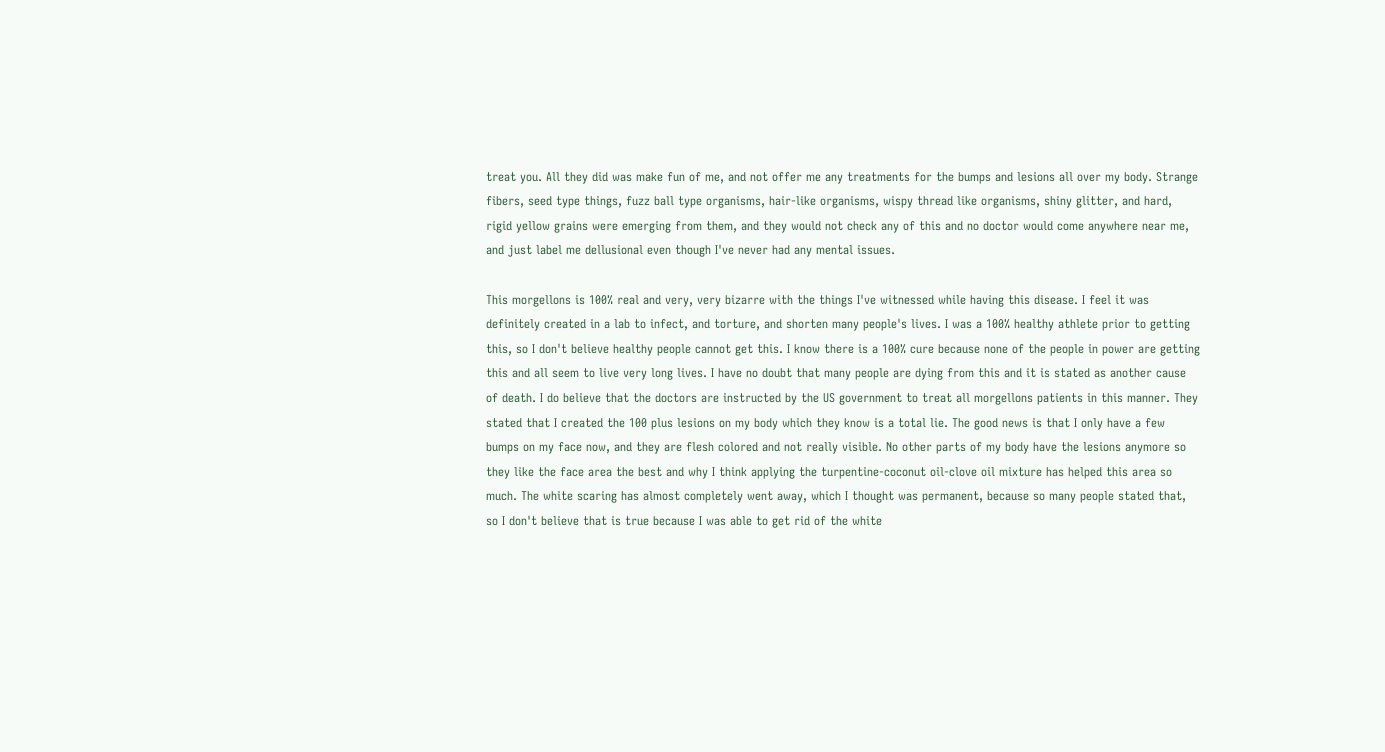treat you. All they did was make fun of me, and not offer me any treatments for the bumps and lesions all over my body. Strange fibers, seed type things, fuzz ball type organisms, hair-like organisms, wispy thread like organisms, shiny glitter, and hard, rigid yellow grains were emerging from them, and they would not check any of this and no doctor would come anywhere near me, and just label me dellusional even though I've never had any mental issues.

This morgellons is 100% real and very, very bizarre with the things I've witnessed while having this disease. I feel it was definitely created in a lab to infect, and torture, and shorten many people's lives. I was a 100% healthy athlete prior to getting this, so I don't believe healthy people cannot get this. I know there is a 100% cure because none of the people in power are getting this and all seem to live very long lives. I have no doubt that many people are dying from this and it is stated as another cause of death. I do believe that the doctors are instructed by the US government to treat all morgellons patients in this manner. They stated that I created the 100 plus lesions on my body which they know is a total lie. The good news is that I only have a few bumps on my face now, and they are flesh colored and not really visible. No other parts of my body have the lesions anymore so they like the face area the best and why I think applying the turpentine-coconut oil-clove oil mixture has helped this area so much. The white scaring has almost completely went away, which I thought was permanent, because so many people stated that, so I don't believe that is true because I was able to get rid of the white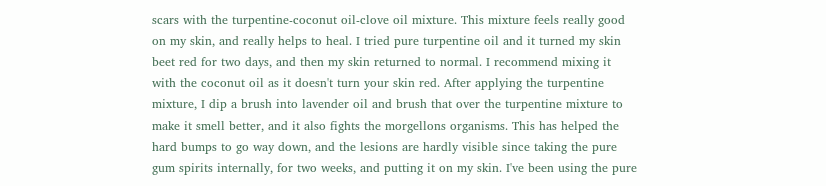scars with the turpentine-coconut oil-clove oil mixture. This mixture feels really good on my skin, and really helps to heal. I tried pure turpentine oil and it turned my skin beet red for two days, and then my skin returned to normal. I recommend mixing it with the coconut oil as it doesn't turn your skin red. After applying the turpentine mixture, I dip a brush into lavender oil and brush that over the turpentine mixture to make it smell better, and it also fights the morgellons organisms. This has helped the hard bumps to go way down, and the lesions are hardly visible since taking the pure gum spirits internally, for two weeks, and putting it on my skin. I've been using the pure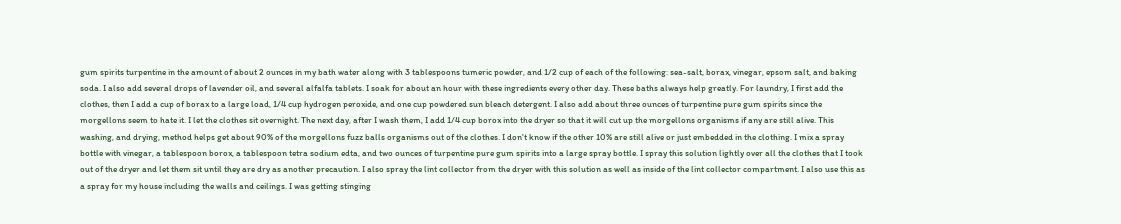gum spirits turpentine in the amount of about 2 ounces in my bath water along with 3 tablespoons tumeric powder, and 1/2 cup of each of the following: sea-salt, borax, vinegar, epsom salt, and baking soda. I also add several drops of lavender oil, and several alfalfa tablets. I soak for about an hour with these ingredients every other day. These baths always help greatly. For laundry, I first add the clothes, then I add a cup of borax to a large load, 1/4 cup hydrogen peroxide, and one cup powdered sun bleach detergent. I also add about three ounces of turpentine pure gum spirits since the morgellons seem to hate it. I let the clothes sit overnight. The next day, after I wash them, I add 1/4 cup borox into the dryer so that it will cut up the morgellons organisms if any are still alive. This washing, and drying, method helps get about 90% of the morgellons fuzz balls organisms out of the clothes. I don't know if the other 10% are still alive or just embedded in the clothing. I mix a spray bottle with vinegar, a tablespoon borox, a tablespoon tetra sodium edta, and two ounces of turpentine pure gum spirits into a large spray bottle. I spray this solution lightly over all the clothes that I took out of the dryer and let them sit until they are dry as another precaution. I also spray the lint collector from the dryer with this solution as well as inside of the lint collector compartment. I also use this as a spray for my house including the walls and ceilings. I was getting stinging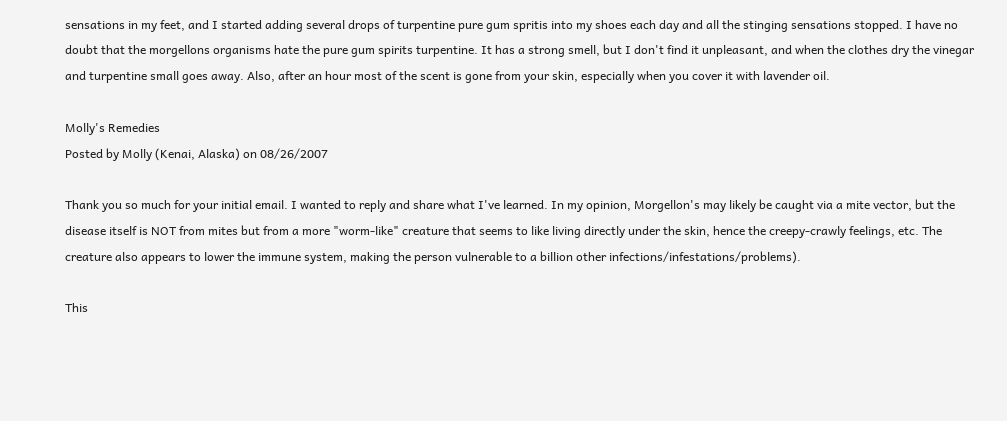sensations in my feet, and I started adding several drops of turpentine pure gum spritis into my shoes each day and all the stinging sensations stopped. I have no doubt that the morgellons organisms hate the pure gum spirits turpentine. It has a strong smell, but I don't find it unpleasant, and when the clothes dry the vinegar and turpentine small goes away. Also, after an hour most of the scent is gone from your skin, especially when you cover it with lavender oil.

Molly's Remedies
Posted by Molly (Kenai, Alaska) on 08/26/2007

Thank you so much for your initial email. I wanted to reply and share what I've learned. In my opinion, Morgellon's may likely be caught via a mite vector, but the disease itself is NOT from mites but from a more "worm-like" creature that seems to like living directly under the skin, hence the creepy-crawly feelings, etc. The creature also appears to lower the immune system, making the person vulnerable to a billion other infections/infestations/problems).

This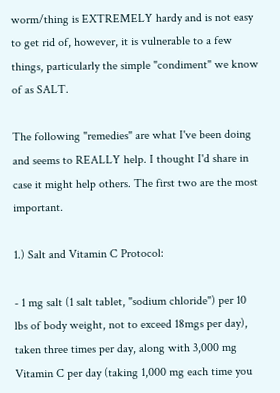worm/thing is EXTREMELY hardy and is not easy to get rid of, however, it is vulnerable to a few things, particularly the simple "condiment" we know of as SALT.

The following "remedies" are what I've been doing and seems to REALLY help. I thought I'd share in case it might help others. The first two are the most important.

1.) Salt and Vitamin C Protocol:

- 1 mg salt (1 salt tablet, "sodium chloride") per 10 lbs of body weight, not to exceed 18mgs per day), taken three times per day, along with 3,000 mg Vitamin C per day (taking 1,000 mg each time you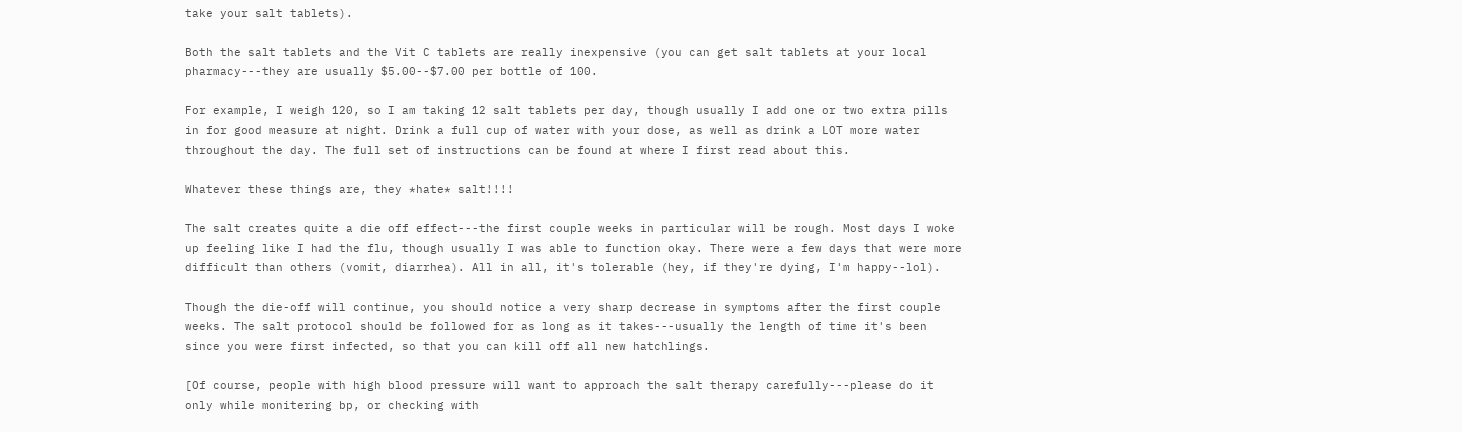take your salt tablets).

Both the salt tablets and the Vit C tablets are really inexpensive (you can get salt tablets at your local pharmacy---they are usually $5.00--$7.00 per bottle of 100.

For example, I weigh 120, so I am taking 12 salt tablets per day, though usually I add one or two extra pills in for good measure at night. Drink a full cup of water with your dose, as well as drink a LOT more water throughout the day. The full set of instructions can be found at where I first read about this.

Whatever these things are, they *hate* salt!!!!

The salt creates quite a die off effect---the first couple weeks in particular will be rough. Most days I woke up feeling like I had the flu, though usually I was able to function okay. There were a few days that were more difficult than others (vomit, diarrhea). All in all, it's tolerable (hey, if they're dying, I'm happy--lol).

Though the die-off will continue, you should notice a very sharp decrease in symptoms after the first couple weeks. The salt protocol should be followed for as long as it takes---usually the length of time it's been since you were first infected, so that you can kill off all new hatchlings.

[Of course, people with high blood pressure will want to approach the salt therapy carefully---please do it only while monitering bp, or checking with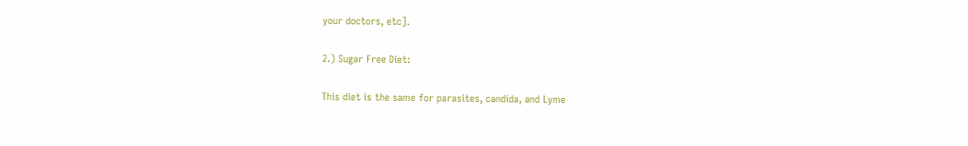your doctors, etc].

2.) Sugar Free Diet:

This diet is the same for parasites, candida, and Lyme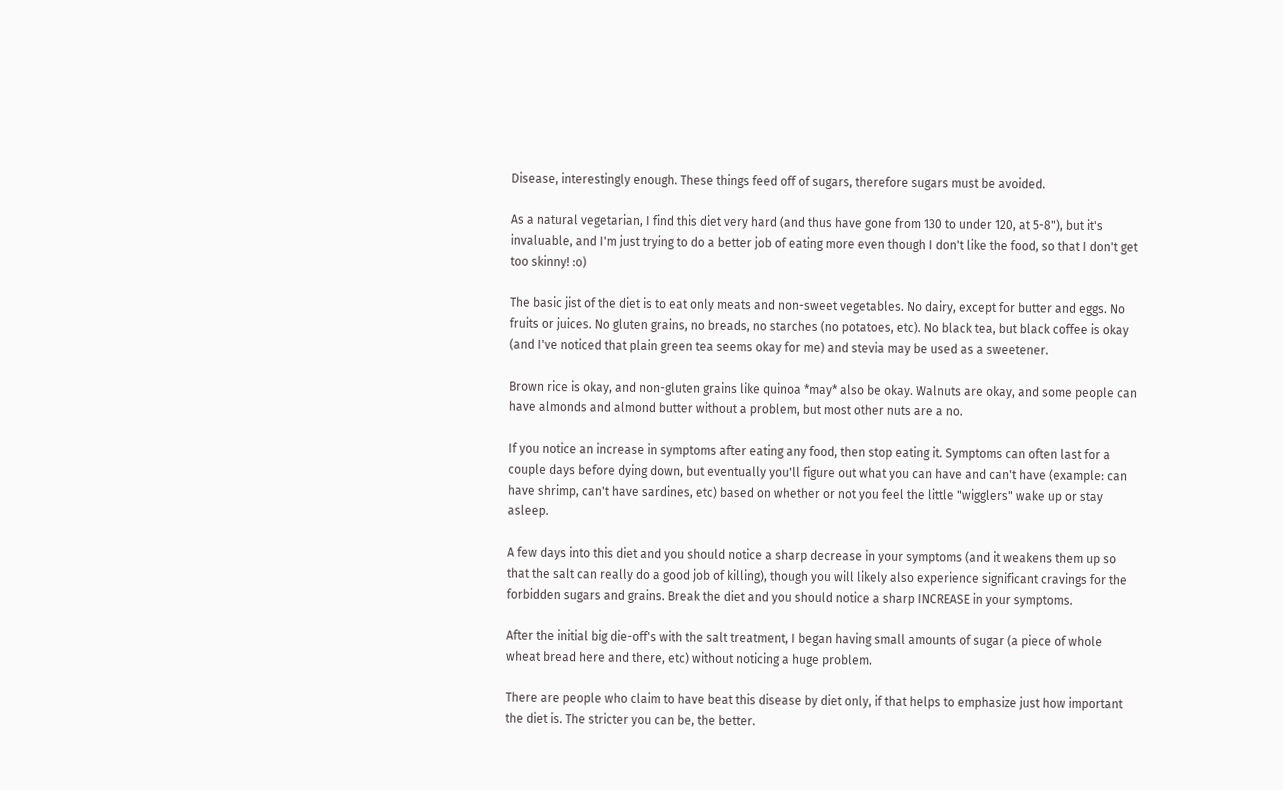Disease, interestingly enough. These things feed off of sugars, therefore sugars must be avoided.

As a natural vegetarian, I find this diet very hard (and thus have gone from 130 to under 120, at 5-8"), but it's invaluable, and I'm just trying to do a better job of eating more even though I don't like the food, so that I don't get too skinny! :o)

The basic jist of the diet is to eat only meats and non-sweet vegetables. No dairy, except for butter and eggs. No fruits or juices. No gluten grains, no breads, no starches (no potatoes, etc). No black tea, but black coffee is okay (and I've noticed that plain green tea seems okay for me) and stevia may be used as a sweetener.

Brown rice is okay, and non-gluten grains like quinoa *may* also be okay. Walnuts are okay, and some people can have almonds and almond butter without a problem, but most other nuts are a no.

If you notice an increase in symptoms after eating any food, then stop eating it. Symptoms can often last for a couple days before dying down, but eventually you'll figure out what you can have and can't have (example: can have shrimp, can't have sardines, etc) based on whether or not you feel the little "wigglers" wake up or stay asleep.

A few days into this diet and you should notice a sharp decrease in your symptoms (and it weakens them up so that the salt can really do a good job of killing), though you will likely also experience significant cravings for the forbidden sugars and grains. Break the diet and you should notice a sharp INCREASE in your symptoms.

After the initial big die-off's with the salt treatment, I began having small amounts of sugar (a piece of whole wheat bread here and there, etc) without noticing a huge problem.

There are people who claim to have beat this disease by diet only, if that helps to emphasize just how important the diet is. The stricter you can be, the better.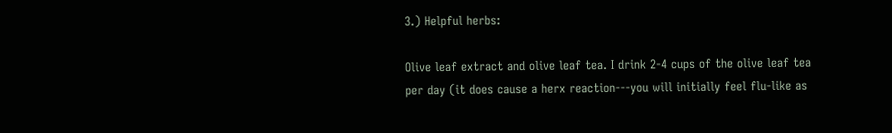3.) Helpful herbs:

Olive leaf extract and olive leaf tea. I drink 2-4 cups of the olive leaf tea per day (it does cause a herx reaction---you will initially feel flu-like as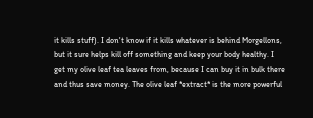it kills stuff). I don't know if it kills whatever is behind Morgellons, but it sure helps kill off something and keep your body healthy. I get my olive leaf tea leaves from, because I can buy it in bulk there and thus save money. The olive leaf *extract* is the more powerful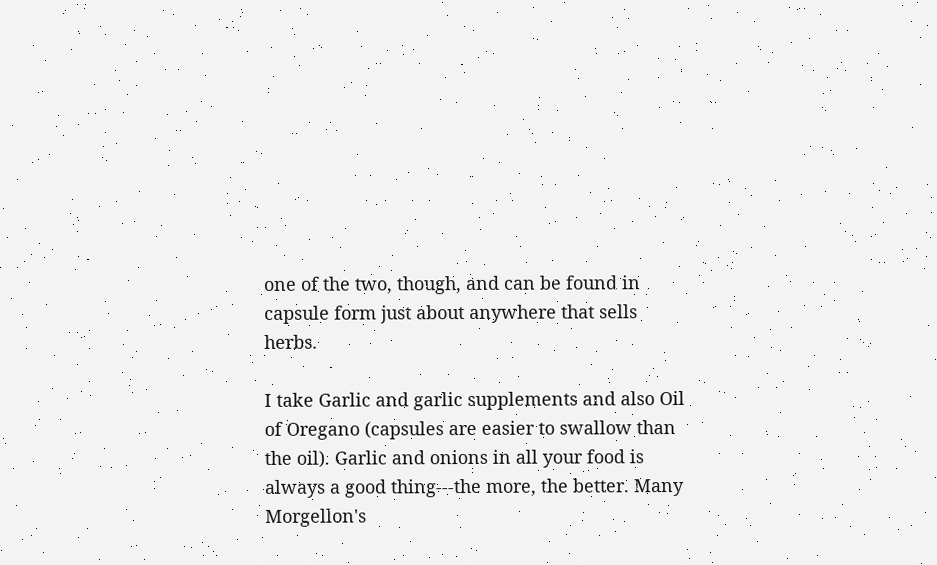one of the two, though, and can be found in capsule form just about anywhere that sells herbs.

I take Garlic and garlic supplements and also Oil of Oregano (capsules are easier to swallow than the oil). Garlic and onions in all your food is always a good thing---the more, the better. Many Morgellon's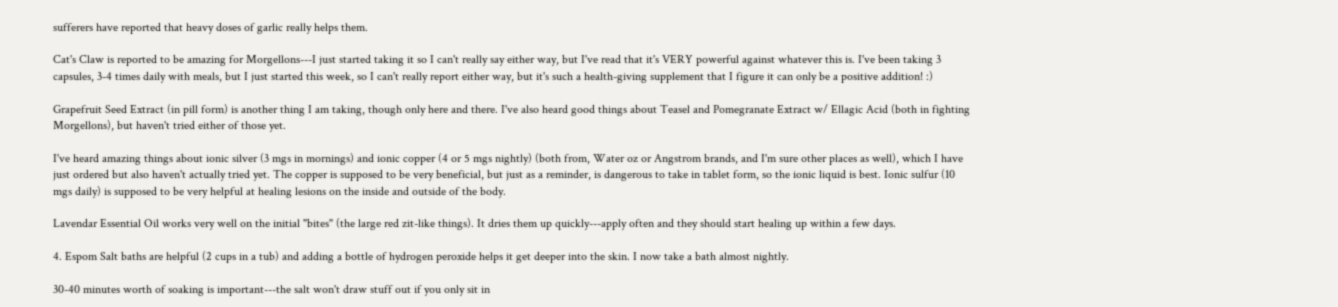sufferers have reported that heavy doses of garlic really helps them.

Cat's Claw is reported to be amazing for Morgellons---I just started taking it so I can't really say either way, but I've read that it's VERY powerful against whatever this is. I've been taking 3 capsules, 3-4 times daily with meals, but I just started this week, so I can't really report either way, but it's such a health-giving supplement that I figure it can only be a positive addition! :)

Grapefruit Seed Extract (in pill form) is another thing I am taking, though only here and there. I've also heard good things about Teasel and Pomegranate Extract w/ Ellagic Acid (both in fighting Morgellons), but haven't tried either of those yet.

I've heard amazing things about ionic silver (3 mgs in mornings) and ionic copper (4 or 5 mgs nightly) (both from, Water oz or Angstrom brands, and I'm sure other places as well), which I have just ordered but also haven't actually tried yet. The copper is supposed to be very beneficial, but just as a reminder, is dangerous to take in tablet form, so the ionic liquid is best. Ionic sulfur (10 mgs daily) is supposed to be very helpful at healing lesions on the inside and outside of the body.

Lavendar Essential Oil works very well on the initial "bites" (the large red zit-like things). It dries them up quickly---apply often and they should start healing up within a few days.

4. Espom Salt baths are helpful (2 cups in a tub) and adding a bottle of hydrogen peroxide helps it get deeper into the skin. I now take a bath almost nightly.

30-40 minutes worth of soaking is important---the salt won't draw stuff out if you only sit in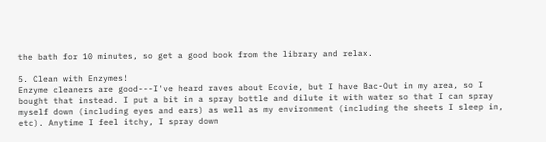the bath for 10 minutes, so get a good book from the library and relax.

5. Clean with Enzymes!
Enzyme cleaners are good---I've heard raves about Ecovie, but I have Bac-Out in my area, so I bought that instead. I put a bit in a spray bottle and dilute it with water so that I can spray myself down (including eyes and ears) as well as my environment (including the sheets I sleep in, etc). Anytime I feel itchy, I spray down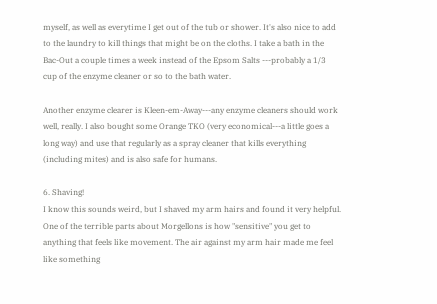myself, as well as everytime I get out of the tub or shower. It's also nice to add to the laundry to kill things that might be on the cloths. I take a bath in the Bac-Out a couple times a week instead of the Epsom Salts ---probably a 1/3 cup of the enzyme cleaner or so to the bath water.

Another enzyme clearer is Kleen-em-Away---any enzyme cleaners should work well, really. I also bought some Orange TKO (very economical---a little goes a long way) and use that regularly as a spray cleaner that kills everything (including mites) and is also safe for humans.

6. Shaving!
I know this sounds weird, but I shaved my arm hairs and found it very helpful. One of the terrible parts about Morgellons is how "sensitive" you get to anything that feels like movement. The air against my arm hair made me feel like something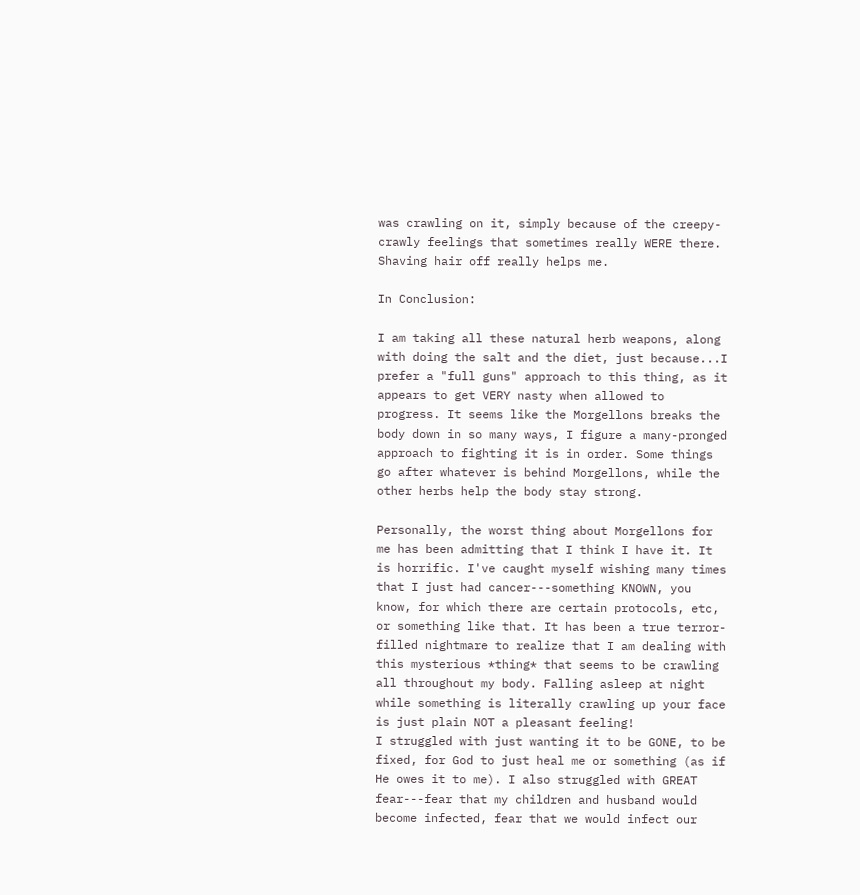was crawling on it, simply because of the creepy-crawly feelings that sometimes really WERE there. Shaving hair off really helps me.

In Conclusion:

I am taking all these natural herb weapons, along with doing the salt and the diet, just because...I prefer a "full guns" approach to this thing, as it appears to get VERY nasty when allowed to progress. It seems like the Morgellons breaks the body down in so many ways, I figure a many-pronged approach to fighting it is in order. Some things go after whatever is behind Morgellons, while the other herbs help the body stay strong.

Personally, the worst thing about Morgellons for me has been admitting that I think I have it. It is horrific. I've caught myself wishing many times that I just had cancer---something KNOWN, you know, for which there are certain protocols, etc, or something like that. It has been a true terror-filled nightmare to realize that I am dealing with this mysterious *thing* that seems to be crawling all throughout my body. Falling asleep at night while something is literally crawling up your face is just plain NOT a pleasant feeling!
I struggled with just wanting it to be GONE, to be fixed, for God to just heal me or something (as if He owes it to me). I also struggled with GREAT fear---fear that my children and husband would become infected, fear that we would infect our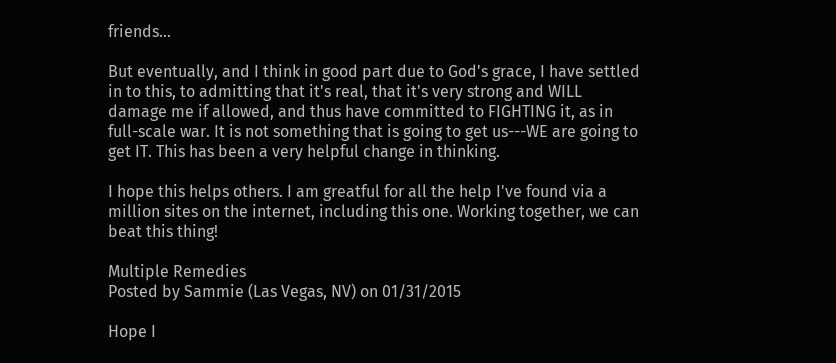friends...

But eventually, and I think in good part due to God's grace, I have settled in to this, to admitting that it's real, that it's very strong and WILL damage me if allowed, and thus have committed to FIGHTING it, as in full-scale war. It is not something that is going to get us---WE are going to get IT. This has been a very helpful change in thinking.

I hope this helps others. I am greatful for all the help I've found via a million sites on the internet, including this one. Working together, we can beat this thing!

Multiple Remedies
Posted by Sammie (Las Vegas, NV) on 01/31/2015

Hope I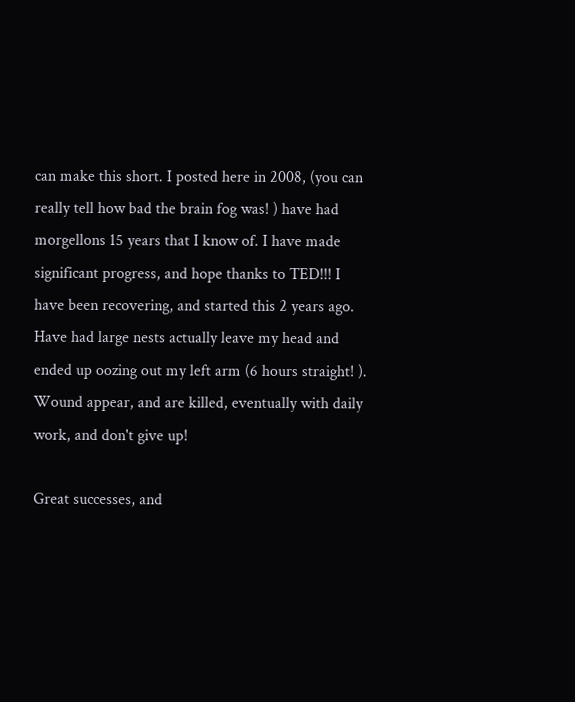can make this short. I posted here in 2008, (you can really tell how bad the brain fog was! ) have had morgellons 15 years that I know of. I have made significant progress, and hope thanks to TED!!! I have been recovering, and started this 2 years ago. Have had large nests actually leave my head and ended up oozing out my left arm (6 hours straight! ). Wound appear, and are killed, eventually with daily work, and don't give up!

Great successes, and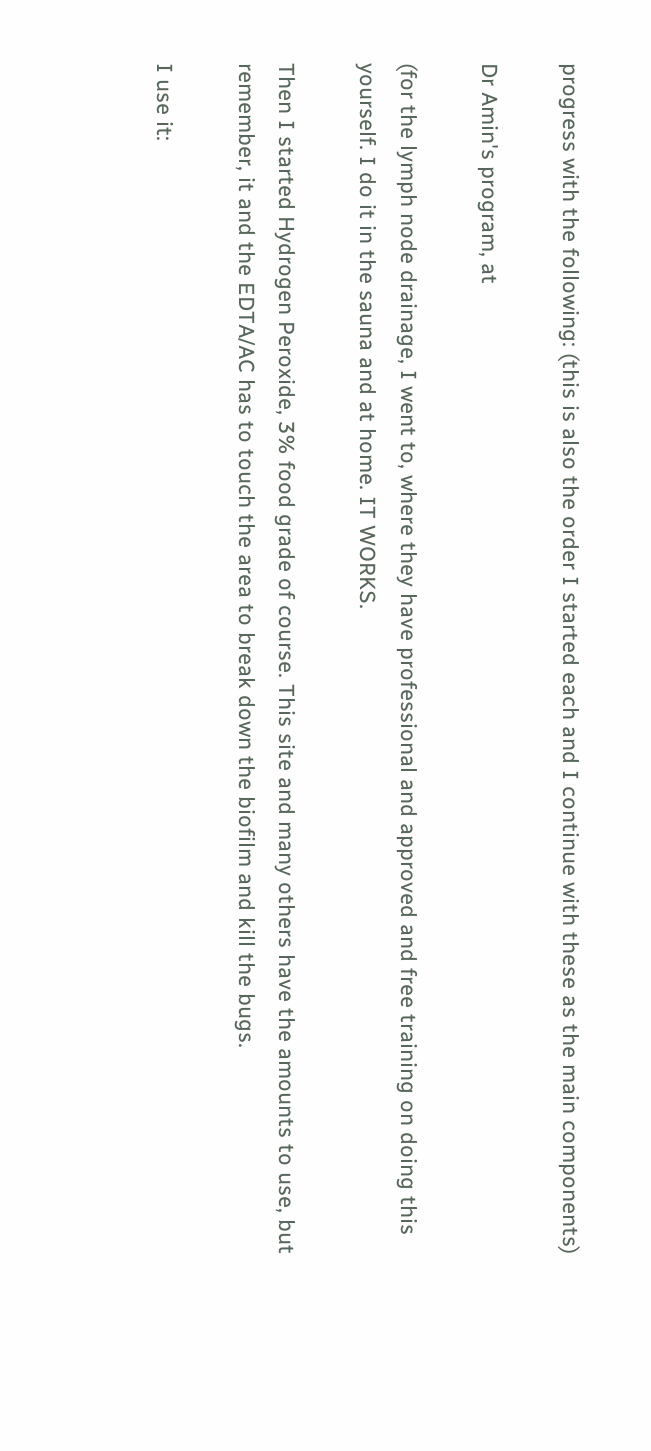progress with the following: (this is also the order I started each and I continue with these as the main components)

Dr Amin's program, at

(for the lymph node drainage, I went to, where they have professional and approved and free training on doing this yourself. I do it in the sauna and at home. IT WORKS.

Then I started Hydrogen Peroxide, 3% food grade of course. This site and many others have the amounts to use, but remember, it and the EDTA/AC has to touch the area to break down the biofilm and kill the bugs.

I use it: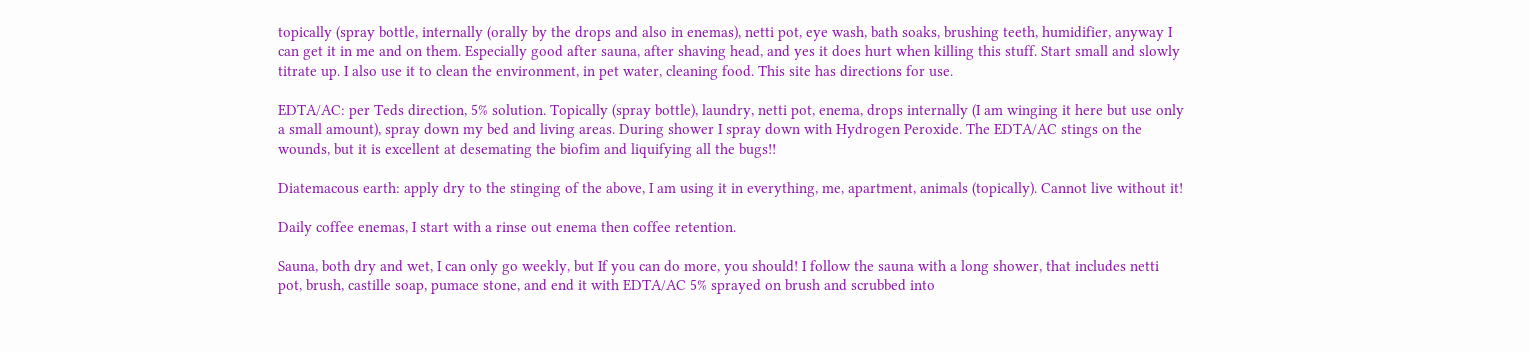topically (spray bottle, internally (orally by the drops and also in enemas), netti pot, eye wash, bath soaks, brushing teeth, humidifier, anyway I can get it in me and on them. Especially good after sauna, after shaving head, and yes it does hurt when killing this stuff. Start small and slowly titrate up. I also use it to clean the environment, in pet water, cleaning food. This site has directions for use.

EDTA/AC: per Teds direction, 5% solution. Topically (spray bottle), laundry, netti pot, enema, drops internally (I am winging it here but use only a small amount), spray down my bed and living areas. During shower I spray down with Hydrogen Peroxide. The EDTA/AC stings on the wounds, but it is excellent at desemating the biofim and liquifying all the bugs!!

Diatemacous earth: apply dry to the stinging of the above, I am using it in everything, me, apartment, animals (topically). Cannot live without it!

Daily coffee enemas, I start with a rinse out enema then coffee retention.

Sauna, both dry and wet, I can only go weekly, but If you can do more, you should! I follow the sauna with a long shower, that includes netti pot, brush, castille soap, pumace stone, and end it with EDTA/AC 5% sprayed on brush and scrubbed into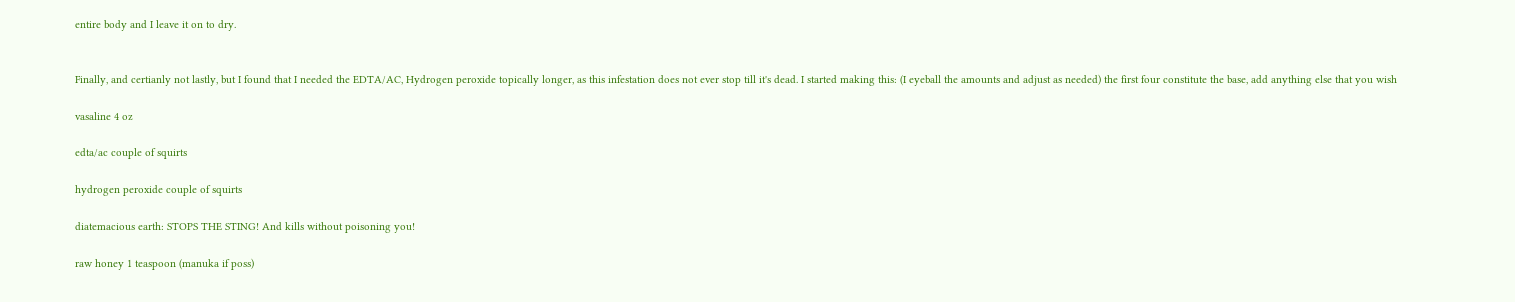entire body and I leave it on to dry.


Finally, and certianly not lastly, but I found that I needed the EDTA/AC, Hydrogen peroxide topically longer, as this infestation does not ever stop till it's dead. I started making this: (I eyeball the amounts and adjust as needed) the first four constitute the base, add anything else that you wish

vasaline 4 oz

edta/ac couple of squirts

hydrogen peroxide couple of squirts

diatemacious earth: STOPS THE STING! And kills without poisoning you!

raw honey 1 teaspoon (manuka if poss)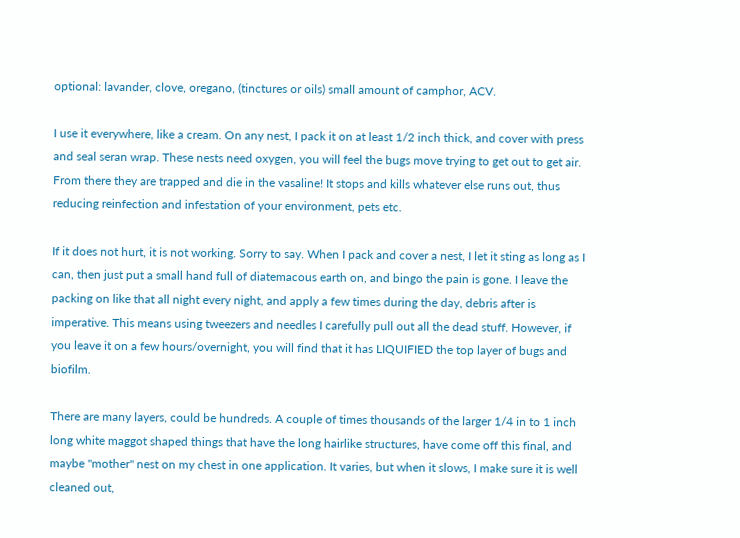optional: lavander, clove, oregano, (tinctures or oils) small amount of camphor, ACV.

I use it everywhere, like a cream. On any nest, I pack it on at least 1/2 inch thick, and cover with press and seal seran wrap. These nests need oxygen, you will feel the bugs move trying to get out to get air. From there they are trapped and die in the vasaline! It stops and kills whatever else runs out, thus reducing reinfection and infestation of your environment, pets etc.

If it does not hurt, it is not working. Sorry to say. When I pack and cover a nest, I let it sting as long as I can, then just put a small hand full of diatemacous earth on, and bingo the pain is gone. I leave the packing on like that all night every night, and apply a few times during the day, debris after is imperative. This means using tweezers and needles I carefully pull out all the dead stuff. However, if you leave it on a few hours/overnight, you will find that it has LIQUIFIED the top layer of bugs and biofilm.

There are many layers, could be hundreds. A couple of times thousands of the larger 1/4 in to 1 inch long white maggot shaped things that have the long hairlike structures, have come off this final, and maybe "mother" nest on my chest in one application. It varies, but when it slows, I make sure it is well cleaned out,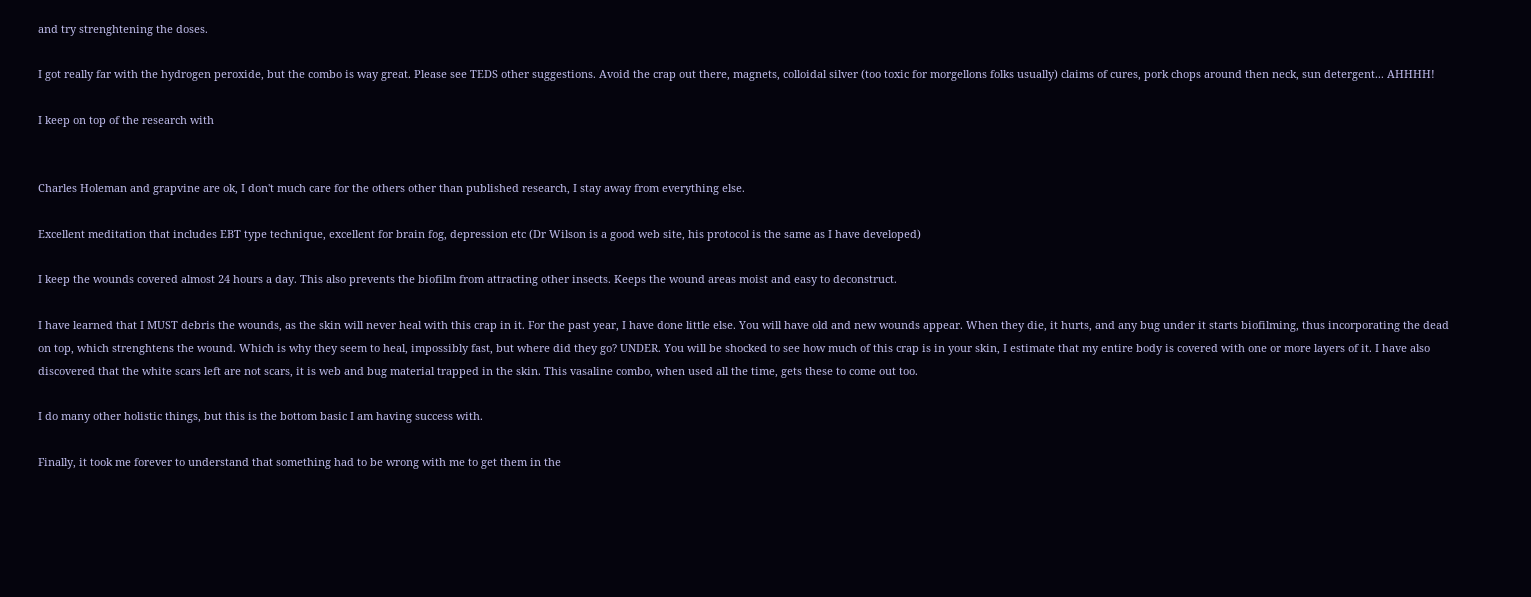and try strenghtening the doses.

I got really far with the hydrogen peroxide, but the combo is way great. Please see TEDS other suggestions. Avoid the crap out there, magnets, colloidal silver (too toxic for morgellons folks usually) claims of cures, pork chops around then neck, sun detergent... AHHHH!

I keep on top of the research with


Charles Holeman and grapvine are ok, I don't much care for the others other than published research, I stay away from everything else.

Excellent meditation that includes EBT type technique, excellent for brain fog, depression etc (Dr Wilson is a good web site, his protocol is the same as I have developed)

I keep the wounds covered almost 24 hours a day. This also prevents the biofilm from attracting other insects. Keeps the wound areas moist and easy to deconstruct.

I have learned that I MUST debris the wounds, as the skin will never heal with this crap in it. For the past year, I have done little else. You will have old and new wounds appear. When they die, it hurts, and any bug under it starts biofilming, thus incorporating the dead on top, which strenghtens the wound. Which is why they seem to heal, impossibly fast, but where did they go? UNDER. You will be shocked to see how much of this crap is in your skin, I estimate that my entire body is covered with one or more layers of it. I have also discovered that the white scars left are not scars, it is web and bug material trapped in the skin. This vasaline combo, when used all the time, gets these to come out too.

I do many other holistic things, but this is the bottom basic I am having success with.

Finally, it took me forever to understand that something had to be wrong with me to get them in the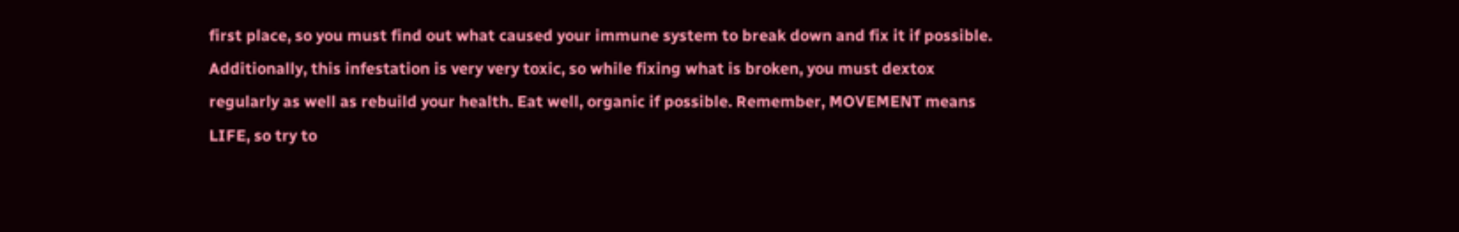first place, so you must find out what caused your immune system to break down and fix it if possible. Additionally, this infestation is very very toxic, so while fixing what is broken, you must dextox regularly as well as rebuild your health. Eat well, organic if possible. Remember, MOVEMENT means LIFE, so try to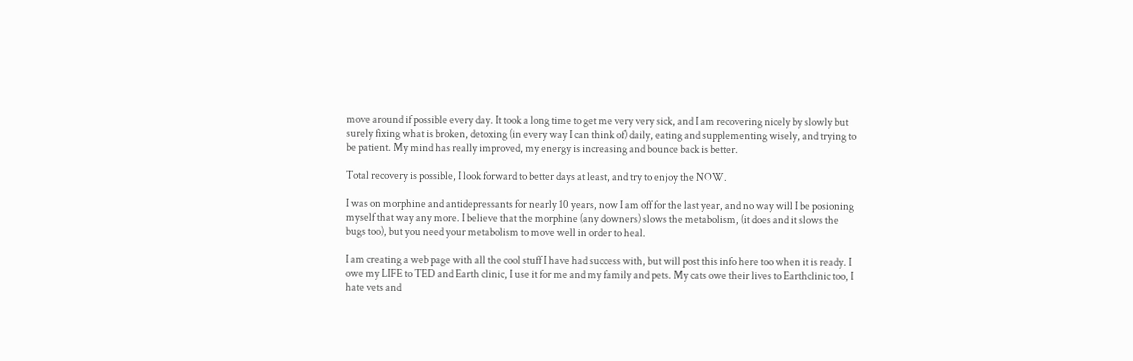move around if possible every day. It took a long time to get me very very sick, and I am recovering nicely by slowly but surely fixing what is broken, detoxing (in every way I can think of) daily, eating and supplementing wisely, and trying to be patient. My mind has really improved, my energy is increasing and bounce back is better.

Total recovery is possible, I look forward to better days at least, and try to enjoy the NOW.

I was on morphine and antidepressants for nearly 10 years, now I am off for the last year, and no way will I be posioning myself that way any more. I believe that the morphine (any downers) slows the metabolism, (it does and it slows the bugs too), but you need your metabolism to move well in order to heal.

I am creating a web page with all the cool stuff I have had success with, but will post this info here too when it is ready. I owe my LIFE to TED and Earth clinic, I use it for me and my family and pets. My cats owe their lives to Earthclinic too, I hate vets and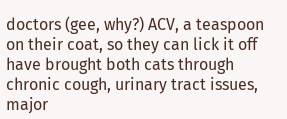doctors (gee, why?) ACV, a teaspoon on their coat, so they can lick it off have brought both cats through chronic cough, urinary tract issues, major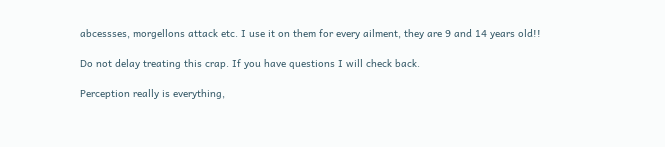abcessses, morgellons attack etc. I use it on them for every ailment, they are 9 and 14 years old!!

Do not delay treating this crap. If you have questions I will check back.

Perception really is everything,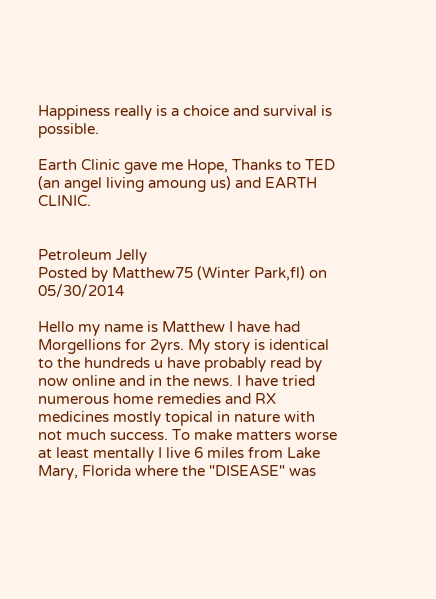Happiness really is a choice and survival is possible.

Earth Clinic gave me Hope, Thanks to TED (an angel living amoung us) and EARTH CLINIC.


Petroleum Jelly
Posted by Matthew75 (Winter Park,fl) on 05/30/2014

Hello my name is Matthew I have had Morgellions for 2yrs. My story is identical to the hundreds u have probably read by now online and in the news. I have tried numerous home remedies and RX medicines mostly topical in nature with not much success. To make matters worse at least mentally I live 6 miles from Lake Mary, Florida where the "DISEASE" was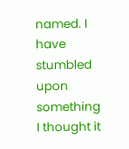named. I have stumbled upon something I thought it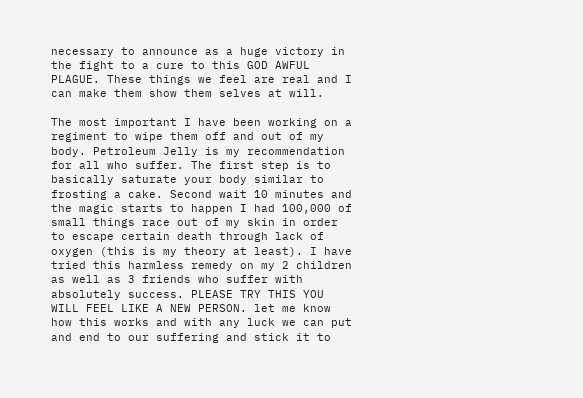necessary to announce as a huge victory in the fight to a cure to this GOD AWFUL PLAGUE. These things we feel are real and I can make them show them selves at will.

The most important I have been working on a regiment to wipe them off and out of my body. Petroleum Jelly is my recommendation for all who suffer. The first step is to basically saturate your body similar to frosting a cake. Second wait 10 minutes and the magic starts to happen I had 100,000 of small things race out of my skin in order to escape certain death through lack of oxygen (this is my theory at least). I have tried this harmless remedy on my 2 children as well as 3 friends who suffer with absolutely success. PLEASE TRY THIS YOU WILL FEEL LIKE A NEW PERSON. let me know how this works and with any luck we can put and end to our suffering and stick it to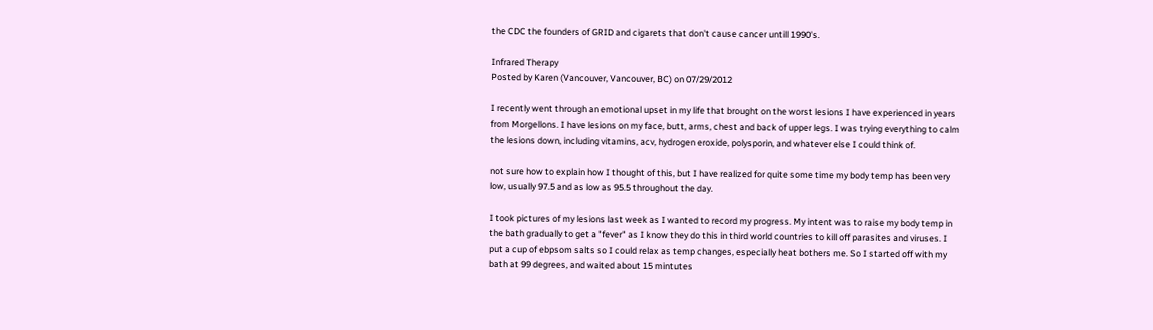the CDC the founders of GRID and cigarets that don't cause cancer untill 1990's.

Infrared Therapy
Posted by Karen (Vancouver, Vancouver, BC) on 07/29/2012

I recently went through an emotional upset in my life that brought on the worst lesions I have experienced in years from Morgellons. I have lesions on my face, butt, arms, chest and back of upper legs. I was trying everything to calm the lesions down, including vitamins, acv, hydrogen eroxide, polysporin, and whatever else I could think of.

not sure how to explain how I thought of this, but I have realized for quite some time my body temp has been very low, usually 97.5 and as low as 95.5 throughout the day.

I took pictures of my lesions last week as I wanted to record my progress. My intent was to raise my body temp in the bath gradually to get a "fever" as I know they do this in third world countries to kill off parasites and viruses. I put a cup of ebpsom salts so I could relax as temp changes, especially heat bothers me. So I started off with my bath at 99 degrees, and waited about 15 mintutes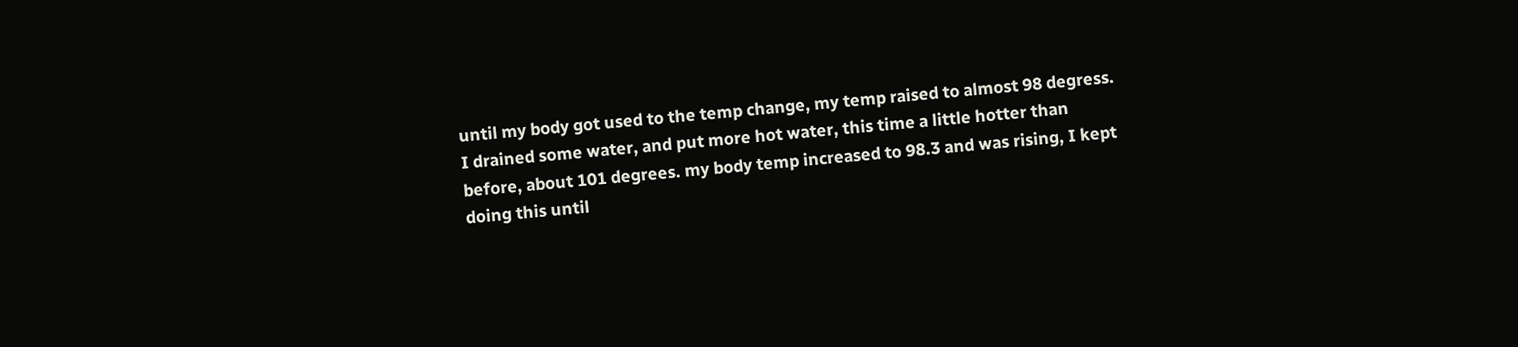until my body got used to the temp change, my temp raised to almost 98 degress. I drained some water, and put more hot water, this time a little hotter than before, about 101 degrees. my body temp increased to 98.3 and was rising, I kept doing this until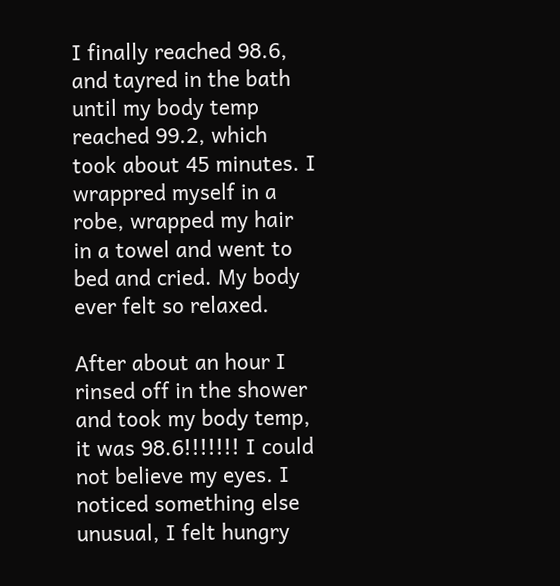I finally reached 98.6, and tayred in the bath until my body temp reached 99.2, which took about 45 minutes. I wrappred myself in a robe, wrapped my hair in a towel and went to bed and cried. My body ever felt so relaxed.

After about an hour I rinsed off in the shower and took my body temp, it was 98.6!!!!!!! I could not believe my eyes. I noticed something else unusual, I felt hungry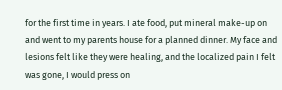for the first time in years. I ate food, put mineral make-up on and went to my parents house for a planned dinner. My face and lesions felt like they were healing, and the localized pain I felt was gone, I would press on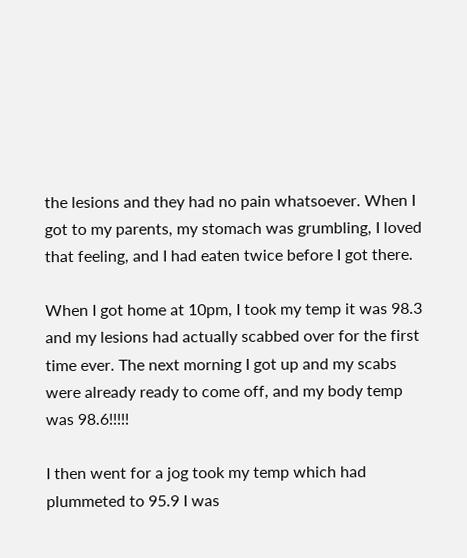the lesions and they had no pain whatsoever. When I got to my parents, my stomach was grumbling, I loved that feeling, and I had eaten twice before I got there.

When I got home at 10pm, I took my temp it was 98.3 and my lesions had actually scabbed over for the first time ever. The next morning I got up and my scabs were already ready to come off, and my body temp was 98.6!!!!!

I then went for a jog took my temp which had plummeted to 95.9 I was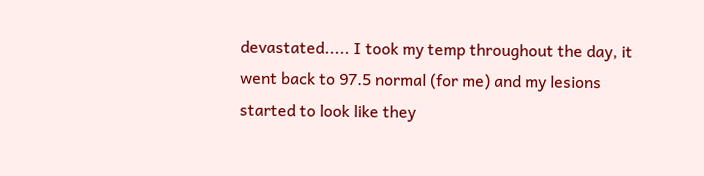devastated..... I took my temp throughout the day, it went back to 97.5 normal (for me) and my lesions started to look like they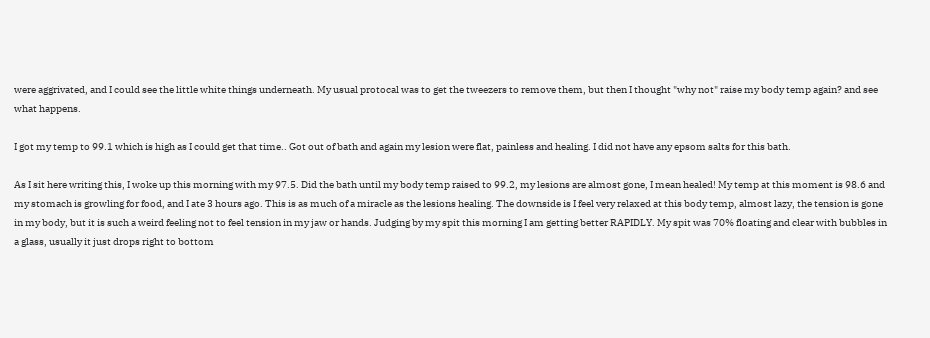were aggrivated, and I could see the little white things underneath. My usual protocal was to get the tweezers to remove them, but then I thought "why not" raise my body temp again? and see what happens.

I got my temp to 99.1 which is high as I could get that time.. Got out of bath and again my lesion were flat, painless and healing. I did not have any epsom salts for this bath.

As I sit here writing this, I woke up this morning with my 97.5. Did the bath until my body temp raised to 99.2, my lesions are almost gone, I mean healed! My temp at this moment is 98.6 and my stomach is growling for food, and I ate 3 hours ago. This is as much of a miracle as the lesions healing. The downside is I feel very relaxed at this body temp, almost lazy, the tension is gone in my body, but it is such a weird feeling not to feel tension in my jaw or hands. Judging by my spit this morning I am getting better RAPIDLY. My spit was 70% floating and clear with bubbles in a glass, usually it just drops right to bottom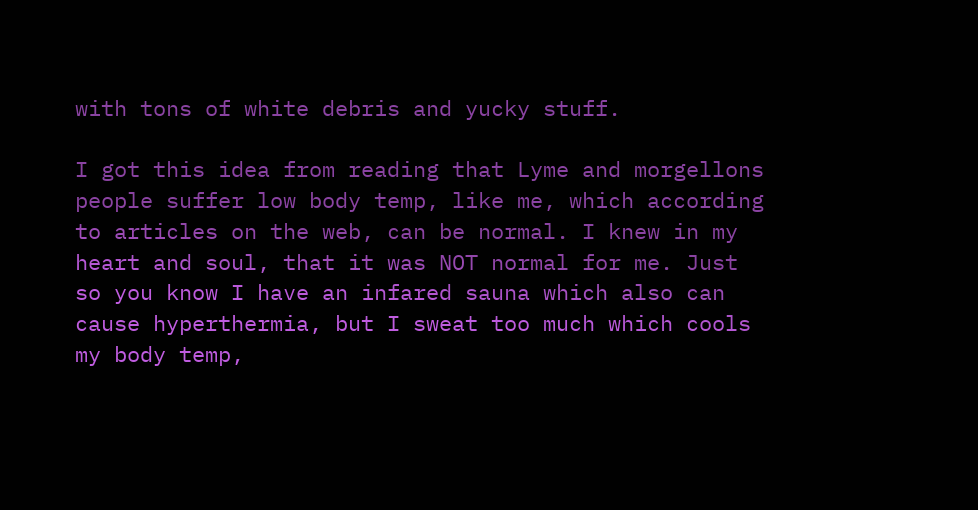with tons of white debris and yucky stuff.

I got this idea from reading that Lyme and morgellons people suffer low body temp, like me, which according to articles on the web, can be normal. I knew in my heart and soul, that it was NOT normal for me. Just so you know I have an infared sauna which also can cause hyperthermia, but I sweat too much which cools my body temp,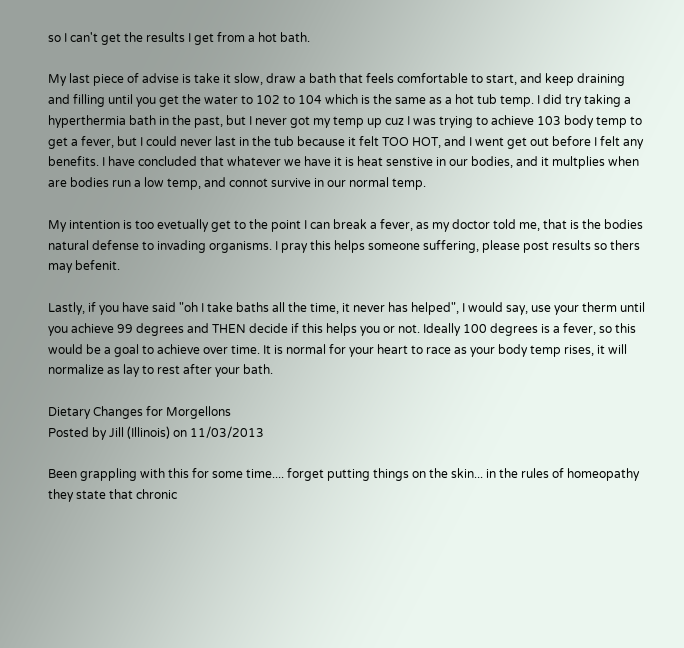so I can't get the results I get from a hot bath.

My last piece of advise is take it slow, draw a bath that feels comfortable to start, and keep draining and filling until you get the water to 102 to 104 which is the same as a hot tub temp. I did try taking a hyperthermia bath in the past, but I never got my temp up cuz I was trying to achieve 103 body temp to get a fever, but I could never last in the tub because it felt TOO HOT, and I went get out before I felt any benefits. I have concluded that whatever we have it is heat senstive in our bodies, and it multplies when are bodies run a low temp, and connot survive in our normal temp.

My intention is too evetually get to the point I can break a fever, as my doctor told me, that is the bodies natural defense to invading organisms. I pray this helps someone suffering, please post results so thers may befenit.

Lastly, if you have said "oh I take baths all the time, it never has helped", I would say, use your therm until you achieve 99 degrees and THEN decide if this helps you or not. Ideally 100 degrees is a fever, so this would be a goal to achieve over time. It is normal for your heart to race as your body temp rises, it will normalize as lay to rest after your bath.

Dietary Changes for Morgellons
Posted by Jill (Illinois) on 11/03/2013

Been grappling with this for some time.... forget putting things on the skin... in the rules of homeopathy they state that chronic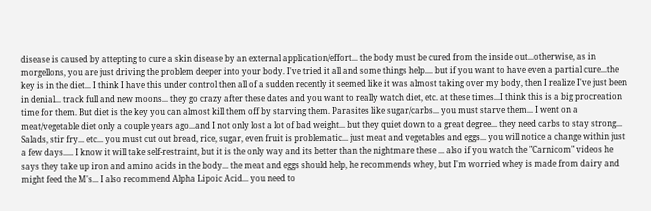disease is caused by attepting to cure a skin disease by an external application/effort... the body must be cured from the inside out...otherwise, as in morgellons, you are just driving the problem deeper into your body. I've tried it all and some things help.... but if you want to have even a partial cure...the key is in the diet... I think I have this under control then all of a sudden recently it seemed like it was almost taking over my body, then I realize I've just been in denial... track full and new moons... they go crazy after these dates and you want to really watch diet, etc. at these times...I think this is a big procreation time for them. But diet is the key you can almost kill them off by starving them. Parasites like sugar/carbs... you must starve them... I went on a meat/vegetable diet only a couple years ago...and I not only lost a lot of bad weight... but they quiet down to a great degree... they need carbs to stay strong... Salads, stir fry... etc... you must cut out bread, rice, sugar, even fruit is problematic... just meat and vegetables and eggs... you will notice a change within just a few days..... I know it will take self-restraint, but it is the only way and its better than the nightmare these ... also if you watch the "Carnicom" videos he says they take up iron and amino acids in the body... the meat and eggs should help, he recommends whey, but I'm worried whey is made from dairy and might feed the M's... I also recommend Alpha Lipoic Acid... you need to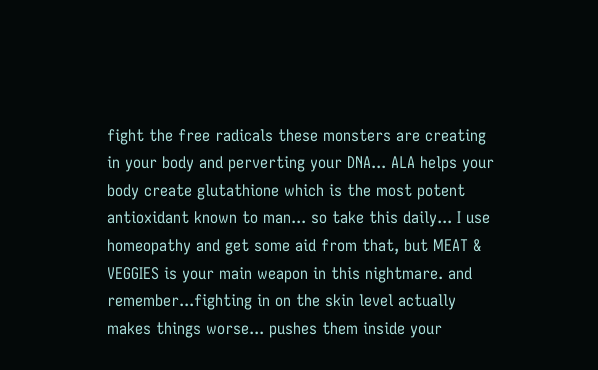fight the free radicals these monsters are creating in your body and perverting your DNA... ALA helps your body create glutathione which is the most potent antioxidant known to man... so take this daily... I use homeopathy and get some aid from that, but MEAT & VEGGIES is your main weapon in this nightmare. and remember...fighting in on the skin level actually makes things worse... pushes them inside your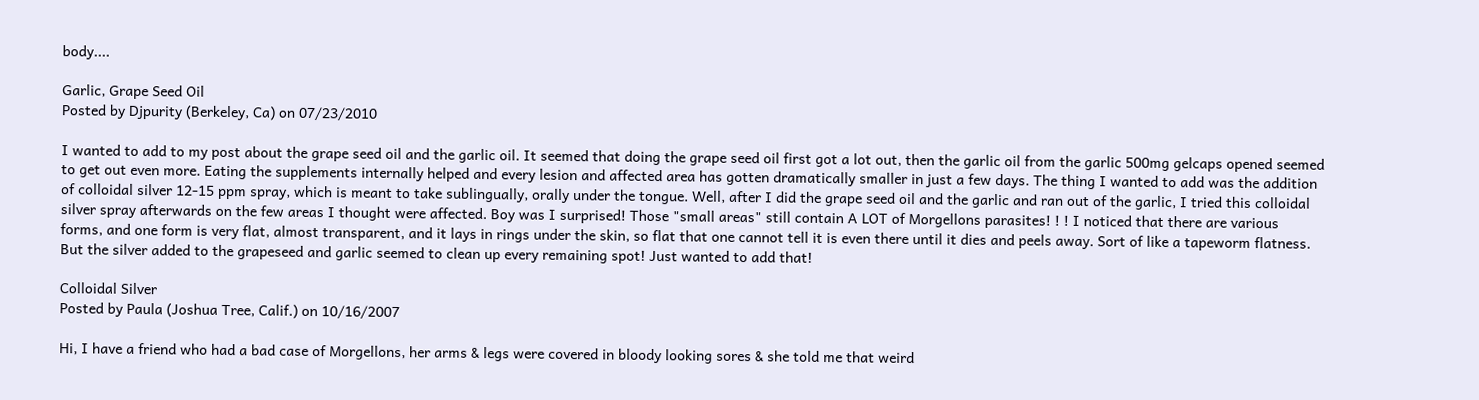body....

Garlic, Grape Seed Oil
Posted by Djpurity (Berkeley, Ca) on 07/23/2010

I wanted to add to my post about the grape seed oil and the garlic oil. It seemed that doing the grape seed oil first got a lot out, then the garlic oil from the garlic 500mg gelcaps opened seemed to get out even more. Eating the supplements internally helped and every lesion and affected area has gotten dramatically smaller in just a few days. The thing I wanted to add was the addition of colloidal silver 12-15 ppm spray, which is meant to take sublingually, orally under the tongue. Well, after I did the grape seed oil and the garlic and ran out of the garlic, I tried this colloidal silver spray afterwards on the few areas I thought were affected. Boy was I surprised! Those "small areas" still contain A LOT of Morgellons parasites! ! ! I noticed that there are various forms, and one form is very flat, almost transparent, and it lays in rings under the skin, so flat that one cannot tell it is even there until it dies and peels away. Sort of like a tapeworm flatness. But the silver added to the grapeseed and garlic seemed to clean up every remaining spot! Just wanted to add that!

Colloidal Silver
Posted by Paula (Joshua Tree, Calif.) on 10/16/2007

Hi, I have a friend who had a bad case of Morgellons, her arms & legs were covered in bloody looking sores & she told me that weird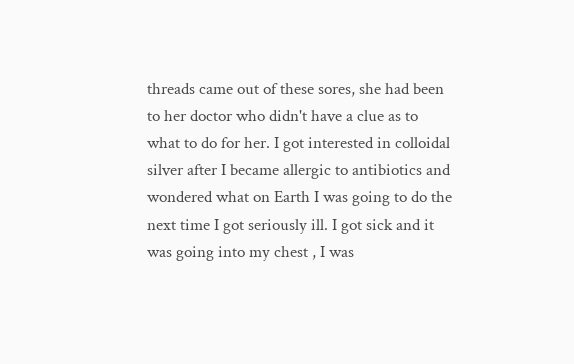threads came out of these sores, she had been to her doctor who didn't have a clue as to what to do for her. I got interested in colloidal silver after I became allergic to antibiotics and wondered what on Earth I was going to do the next time I got seriously ill. I got sick and it was going into my chest , I was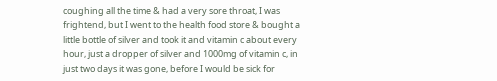coughing all the time & had a very sore throat, I was frightend, but I went to the health food store & bought a little bottle of silver and took it and vitamin c about every hour, just a dropper of silver and 1000mg of vitamin c, in just two days it was gone, before I would be sick for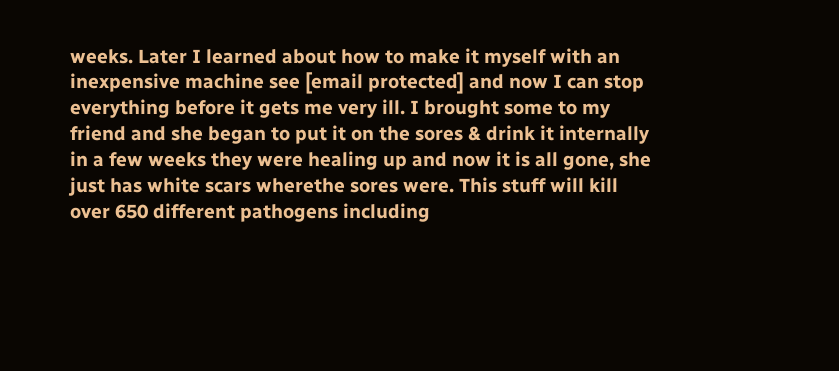weeks. Later I learned about how to make it myself with an inexpensive machine see [email protected] and now I can stop everything before it gets me very ill. I brought some to my friend and she began to put it on the sores & drink it internally in a few weeks they were healing up and now it is all gone, she just has white scars wherethe sores were. This stuff will kill over 650 different pathogens including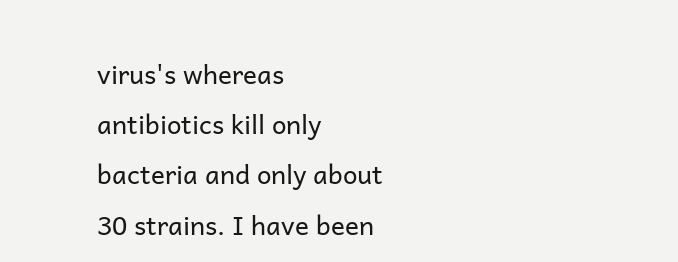virus's whereas antibiotics kill only bacteria and only about 30 strains. I have been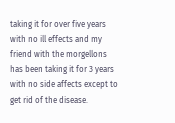taking it for over five years with no ill effects and my friend with the morgellons has been taking it for 3 years with no side affects except to get rid of the disease.